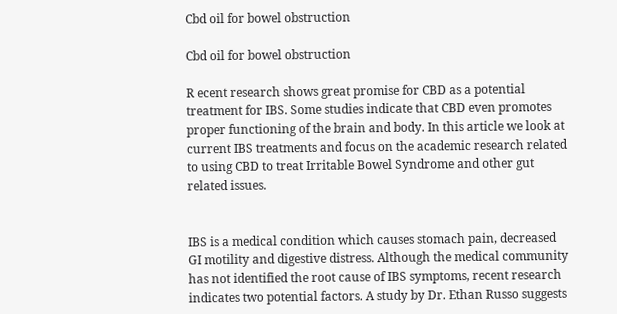Cbd oil for bowel obstruction

Cbd oil for bowel obstruction

R ecent research shows great promise for CBD as a potential treatment for IBS. Some studies indicate that CBD even promotes proper functioning of the brain and body. In this article we look at current IBS treatments and focus on the academic research related to using CBD to treat Irritable Bowel Syndrome and other gut related issues.


IBS is a medical condition which causes stomach pain, decreased GI motility and digestive distress. Although the medical community has not identified the root cause of IBS symptoms, recent research indicates two potential factors. A study by Dr. Ethan Russo suggests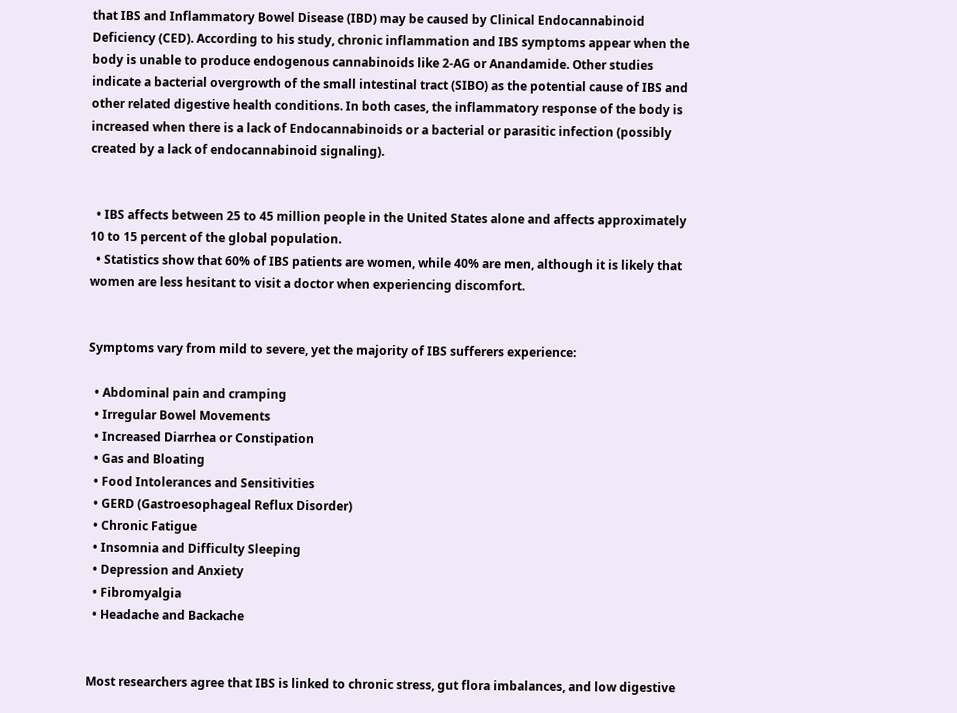that IBS and Inflammatory Bowel Disease (IBD) may be caused by Clinical Endocannabinoid Deficiency (CED). According to his study, chronic inflammation and IBS symptoms appear when the body is unable to produce endogenous cannabinoids like 2-AG or Anandamide. Other studies indicate a bacterial overgrowth of the small intestinal tract (SIBO) as the potential cause of IBS and other related digestive health conditions. In both cases, the inflammatory response of the body is increased when there is a lack of Endocannabinoids or a bacterial or parasitic infection (possibly created by a lack of endocannabinoid signaling).


  • IBS affects between 25 to 45 million people in the United States alone and affects approximately 10 to 15 percent of the global population.
  • Statistics show that 60% of IBS patients are women, while 40% are men, although it is likely that women are less hesitant to visit a doctor when experiencing discomfort.


Symptoms vary from mild to severe, yet the majority of IBS sufferers experience:

  • Abdominal pain and cramping
  • Irregular Bowel Movements
  • Increased Diarrhea or Constipation
  • Gas and Bloating
  • Food Intolerances and Sensitivities
  • GERD (Gastroesophageal Reflux Disorder)
  • Chronic Fatigue
  • Insomnia and Difficulty Sleeping
  • Depression and Anxiety
  • Fibromyalgia
  • Headache and Backache


Most researchers agree that IBS is linked to chronic stress, gut flora imbalances, and low digestive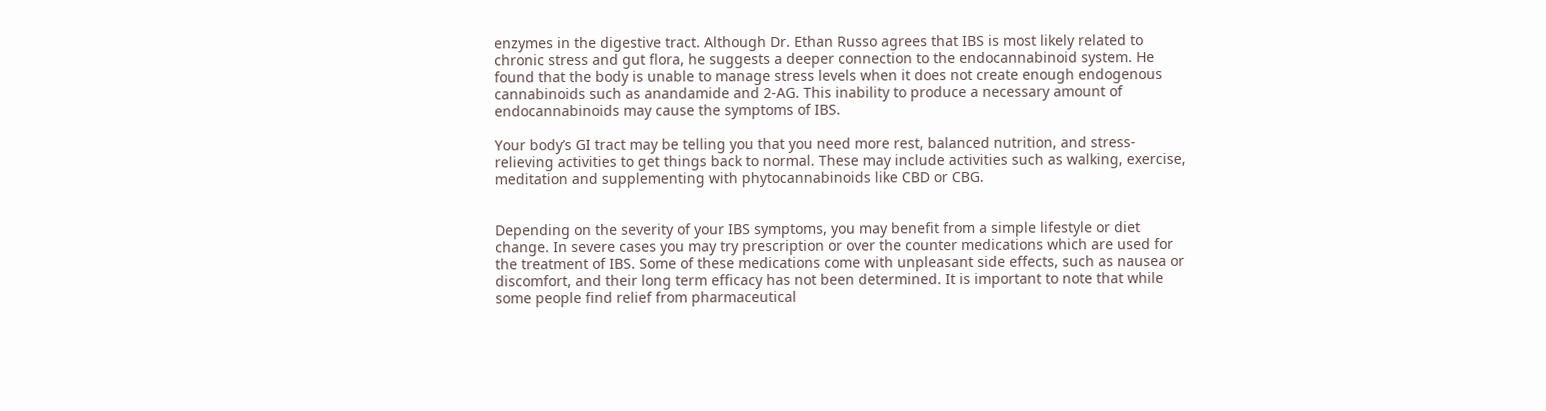enzymes in the digestive tract. Although Dr. Ethan Russo agrees that IBS is most likely related to chronic stress and gut flora, he suggests a deeper connection to the endocannabinoid system. He found that the body is unable to manage stress levels when it does not create enough endogenous cannabinoids such as anandamide and 2-AG. This inability to produce a necessary amount of endocannabinoids may cause the symptoms of IBS.

Your body’s GI tract may be telling you that you need more rest, balanced nutrition, and stress-relieving activities to get things back to normal. These may include activities such as walking, exercise, meditation and supplementing with phytocannabinoids like CBD or CBG.


Depending on the severity of your IBS symptoms, you may benefit from a simple lifestyle or diet change. In severe cases you may try prescription or over the counter medications which are used for the treatment of IBS. Some of these medications come with unpleasant side effects, such as nausea or discomfort, and their long term efficacy has not been determined. It is important to note that while some people find relief from pharmaceutical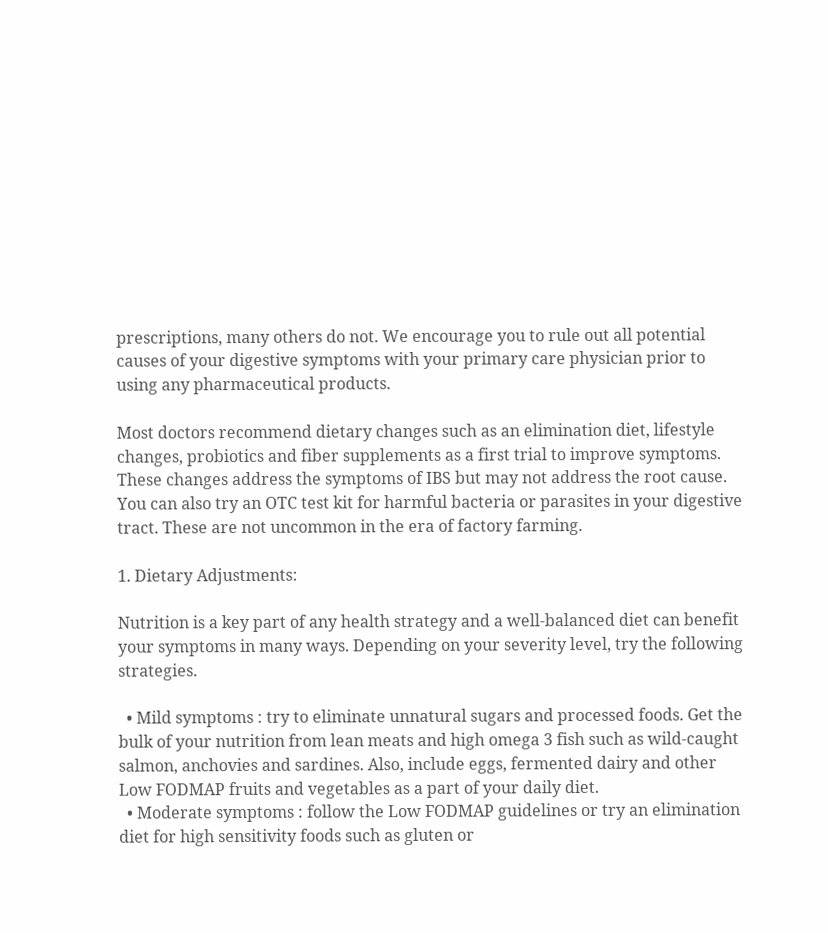prescriptions, many others do not. We encourage you to rule out all potential causes of your digestive symptoms with your primary care physician prior to using any pharmaceutical products.

Most doctors recommend dietary changes such as an elimination diet, lifestyle changes, probiotics and fiber supplements as a first trial to improve symptoms. These changes address the symptoms of IBS but may not address the root cause. You can also try an OTC test kit for harmful bacteria or parasites in your digestive tract. These are not uncommon in the era of factory farming.

1. Dietary Adjustments:

Nutrition is a key part of any health strategy and a well-balanced diet can benefit your symptoms in many ways. Depending on your severity level, try the following strategies.

  • Mild symptoms : try to eliminate unnatural sugars and processed foods. Get the bulk of your nutrition from lean meats and high omega 3 fish such as wild-caught salmon, anchovies and sardines. Also, include eggs, fermented dairy and other Low FODMAP fruits and vegetables as a part of your daily diet.
  • Moderate symptoms : follow the Low FODMAP guidelines or try an elimination diet for high sensitivity foods such as gluten or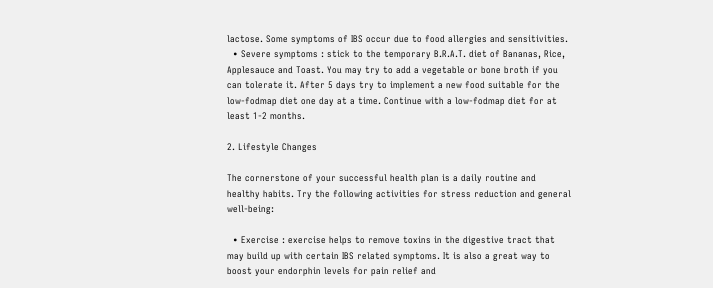lactose. Some symptoms of IBS occur due to food allergies and sensitivities.
  • Severe symptoms : stick to the temporary B.R.A.T. diet of Bananas, Rice, Applesauce and Toast. You may try to add a vegetable or bone broth if you can tolerate it. After 5 days try to implement a new food suitable for the low-fodmap diet one day at a time. Continue with a low-fodmap diet for at least 1-2 months.

2. Lifestyle Changes

The cornerstone of your successful health plan is a daily routine and healthy habits. Try the following activities for stress reduction and general well-being:

  • Exercise : exercise helps to remove toxins in the digestive tract that may build up with certain IBS related symptoms. It is also a great way to boost your endorphin levels for pain relief and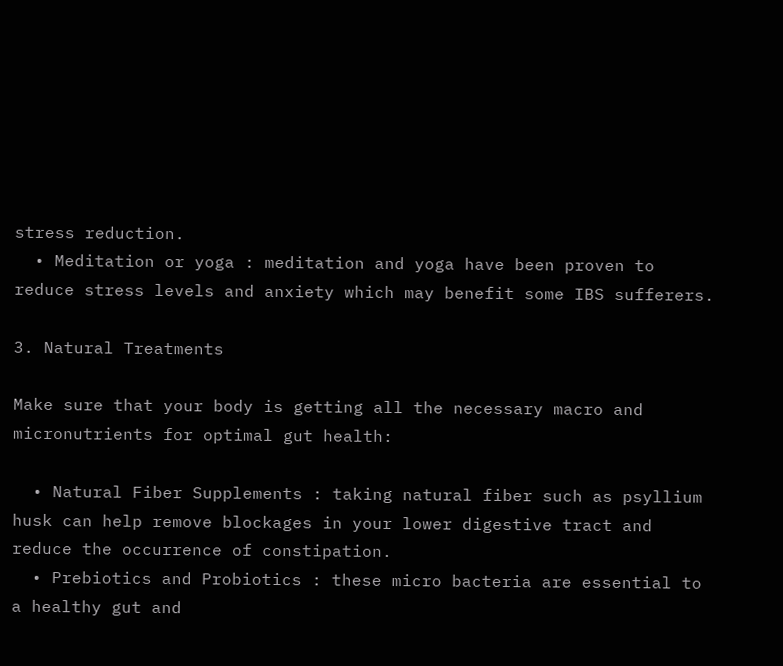stress reduction.
  • Meditation or yoga : meditation and yoga have been proven to reduce stress levels and anxiety which may benefit some IBS sufferers.

3. Natural Treatments

Make sure that your body is getting all the necessary macro and micronutrients for optimal gut health:

  • Natural Fiber Supplements : taking natural fiber such as psyllium husk can help remove blockages in your lower digestive tract and reduce the occurrence of constipation.
  • Prebiotics and Probiotics : these micro bacteria are essential to a healthy gut and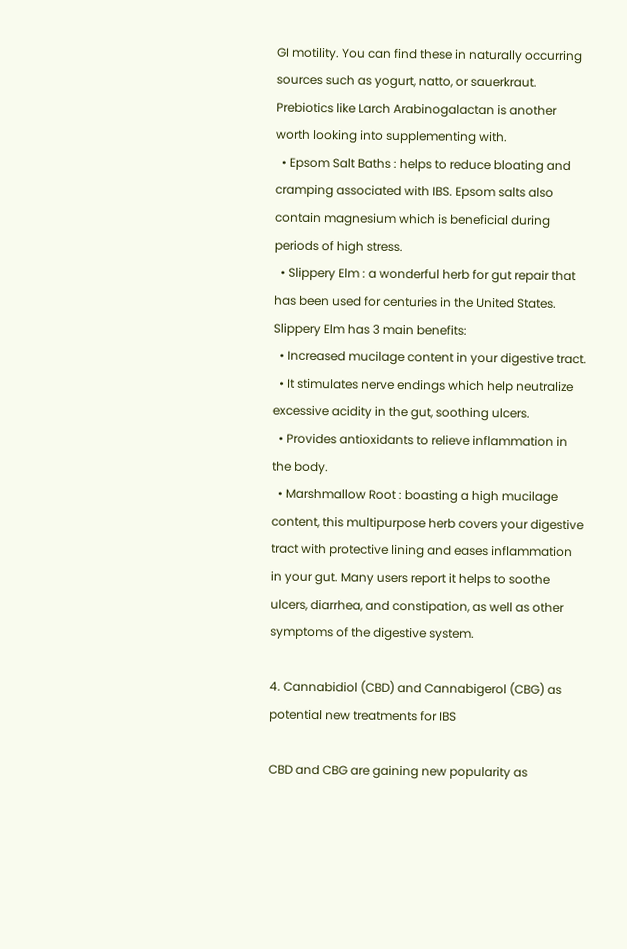GI motility. You can find these in naturally occurring sources such as yogurt, natto, or sauerkraut. Prebiotics like Larch Arabinogalactan is another worth looking into supplementing with.
  • Epsom Salt Baths : helps to reduce bloating and cramping associated with IBS. Epsom salts also contain magnesium which is beneficial during periods of high stress.
  • Slippery Elm : a wonderful herb for gut repair that has been used for centuries in the United States. Slippery Elm has 3 main benefits:
  • Increased mucilage content in your digestive tract.
  • It stimulates nerve endings which help neutralize excessive acidity in the gut, soothing ulcers.
  • Provides antioxidants to relieve inflammation in the body.
  • Marshmallow Root : boasting a high mucilage content, this multipurpose herb covers your digestive tract with protective lining and eases inflammation in your gut. Many users report it helps to soothe ulcers, diarrhea, and constipation, as well as other symptoms of the digestive system.

4. Cannabidiol (CBD) and Cannabigerol (CBG) as potential new treatments for IBS

CBD and CBG are gaining new popularity as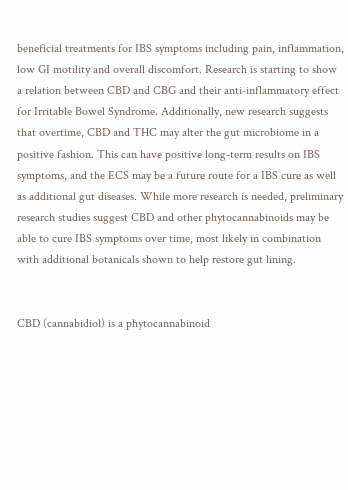beneficial treatments for IBS symptoms including pain, inflammation, low GI motility and overall discomfort. Research is starting to show a relation between CBD and CBG and their anti-inflammatory effect for Irritable Bowel Syndrome. Additionally, new research suggests that overtime, CBD and THC may alter the gut microbiome in a positive fashion. This can have positive long-term results on IBS symptoms, and the ECS may be a future route for a IBS cure as well as additional gut diseases. While more research is needed, preliminary research studies suggest CBD and other phytocannabinoids may be able to cure IBS symptoms over time, most likely in combination with additional botanicals shown to help restore gut lining.


CBD (cannabidiol) is a phytocannabinoid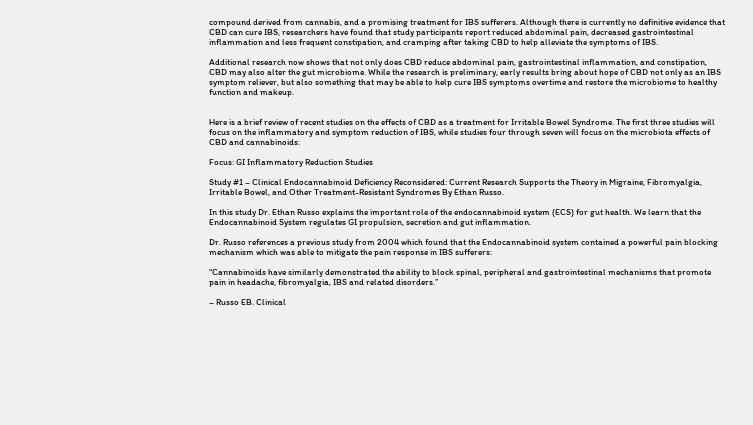compound derived from cannabis, and a promising treatment for IBS sufferers. Although there is currently no definitive evidence that CBD can cure IBS, researchers have found that study participants report reduced abdominal pain, decreased gastrointestinal inflammation and less frequent constipation, and cramping after taking CBD to help alleviate the symptoms of IBS.

Additional research now shows that not only does CBD reduce abdominal pain, gastrointestinal inflammation, and constipation, CBD may also alter the gut microbiome. While the research is preliminary, early results bring about hope of CBD not only as an IBS symptom reliever, but also something that may be able to help cure IBS symptoms overtime and restore the microbiome to healthy function and makeup.


Here is a brief review of recent studies on the effects of CBD as a treatment for Irritable Bowel Syndrome. The first three studies will focus on the inflammatory and symptom reduction of IBS, while studies four through seven will focus on the microbiota effects of CBD and cannabinoids:

Focus: GI Inflammatory Reduction Studies

Study #1 – Clinical Endocannabinoid Deficiency Reconsidered: Current Research Supports the Theory in Migraine, Fibromyalgia, Irritable Bowel, and Other Treatment-Resistant Syndromes By Ethan Russo.

In this study Dr. Ethan Russo explains the important role of the endocannabinoid system (ECS) for gut health. We learn that the Endocannabinoid System regulates GI propulsion, secretion and gut inflammation.

Dr. Russo references a previous study from 2004 which found that the Endocannabinoid system contained a powerful pain blocking mechanism which was able to mitigate the pain response in IBS sufferers:

“Cannabinoids have similarly demonstrated the ability to block spinal, peripheral and gastrointestinal mechanisms that promote pain in headache, fibromyalgia, IBS and related disorders.”

– Russo EB. Clinical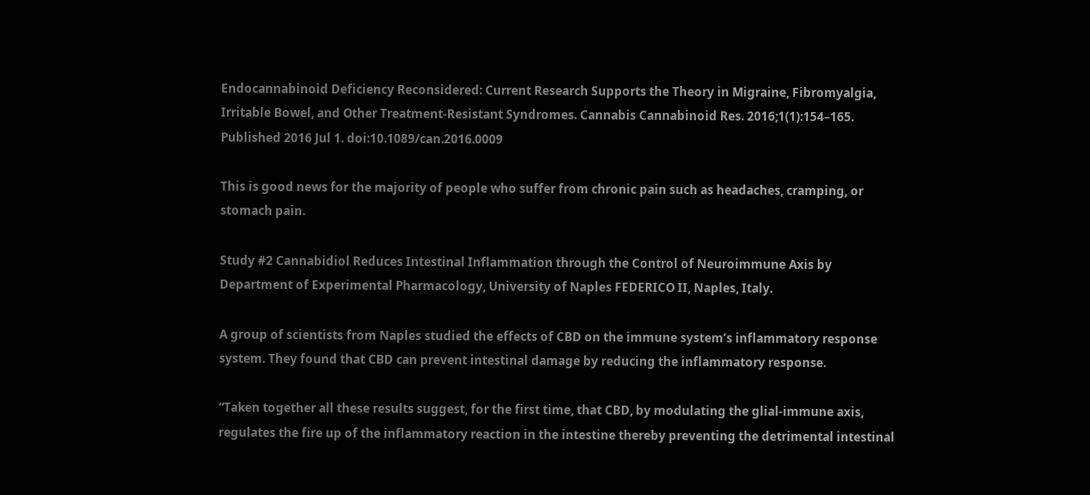Endocannabinoid Deficiency Reconsidered: Current Research Supports the Theory in Migraine, Fibromyalgia, Irritable Bowel, and Other Treatment-Resistant Syndromes. Cannabis Cannabinoid Res. 2016;1(1):154–165. Published 2016 Jul 1. doi:10.1089/can.2016.0009

This is good news for the majority of people who suffer from chronic pain such as headaches, cramping, or stomach pain.

Study #2 Cannabidiol Reduces Intestinal Inflammation through the Control of Neuroimmune Axis by Department of Experimental Pharmacology, University of Naples FEDERICO II, Naples, Italy.

A group of scientists from Naples studied the effects of CBD on the immune system’s inflammatory response system. They found that CBD can prevent intestinal damage by reducing the inflammatory response.

“Taken together all these results suggest, for the first time, that CBD, by modulating the glial-immune axis, regulates the fire up of the inflammatory reaction in the intestine thereby preventing the detrimental intestinal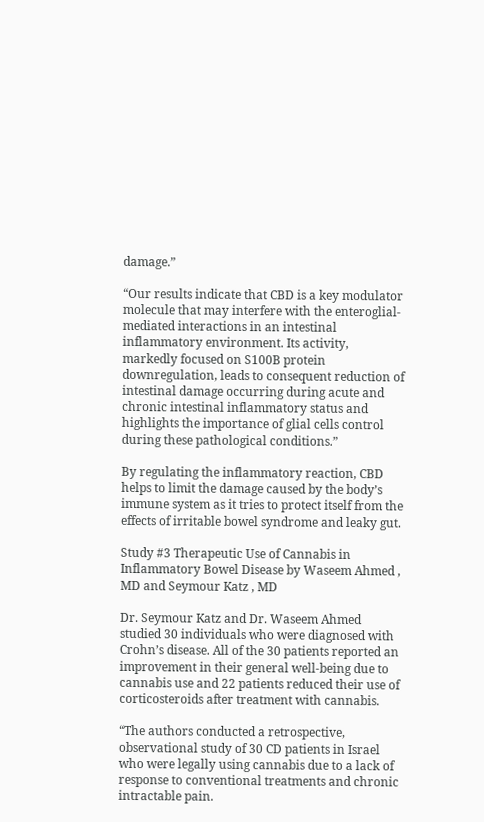damage.”

“Our results indicate that CBD is a key modulator molecule that may interfere with the enteroglial-mediated interactions in an intestinal inflammatory environment. Its activity, markedly focused on S100B protein downregulation, leads to consequent reduction of intestinal damage occurring during acute and chronic intestinal inflammatory status and highlights the importance of glial cells control during these pathological conditions.”

By regulating the inflammatory reaction, CBD helps to limit the damage caused by the body’s immune system as it tries to protect itself from the effects of irritable bowel syndrome and leaky gut.

Study #3 Therapeutic Use of Cannabis in Inflammatory Bowel Disease by Waseem Ahmed , MD and Seymour Katz , MD

Dr. Seymour Katz and Dr. Waseem Ahmed studied 30 individuals who were diagnosed with Crohn’s disease. All of the 30 patients reported an improvement in their general well-being due to cannabis use and 22 patients reduced their use of corticosteroids after treatment with cannabis.

“The authors conducted a retrospective, observational study of 30 CD patients in Israel who were legally using cannabis due to a lack of response to conventional treatments and chronic intractable pain.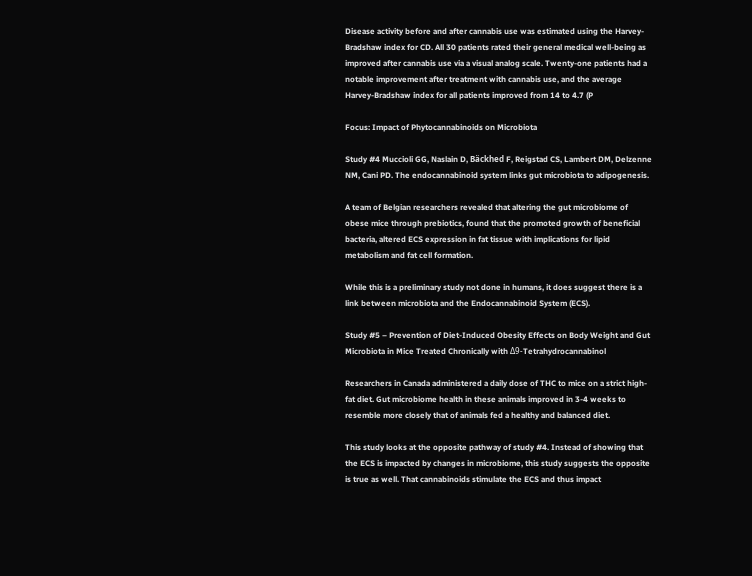Disease activity before and after cannabis use was estimated using the Harvey-Bradshaw index for CD. All 30 patients rated their general medical well-being as improved after cannabis use via a visual analog scale. Twenty-one patients had a notable improvement after treatment with cannabis use, and the average Harvey-Bradshaw index for all patients improved from 14 to 4.7 (P

Focus: Impact of Phytocannabinoids on Microbiota

Study #4 Muccioli GG, Naslain D, Bäckhed F, Reigstad CS, Lambert DM, Delzenne NM, Cani PD. The endocannabinoid system links gut microbiota to adipogenesis.

A team of Belgian researchers revealed that altering the gut microbiome of obese mice through prebiotics, found that the promoted growth of beneficial bacteria, altered ECS expression in fat tissue with implications for lipid metabolism and fat cell formation.

While this is a preliminary study not done in humans, it does suggest there is a link between microbiota and the Endocannabinoid System (ECS).

Study #5 – Prevention of Diet-Induced Obesity Effects on Body Weight and Gut Microbiota in Mice Treated Chronically with Δ9-Tetrahydrocannabinol

Researchers in Canada administered a daily dose of THC to mice on a strict high-fat diet. Gut microbiome health in these animals improved in 3-4 weeks to resemble more closely that of animals fed a healthy and balanced diet.

This study looks at the opposite pathway of study #4. Instead of showing that the ECS is impacted by changes in microbiome, this study suggests the opposite is true as well. That cannabinoids stimulate the ECS and thus impact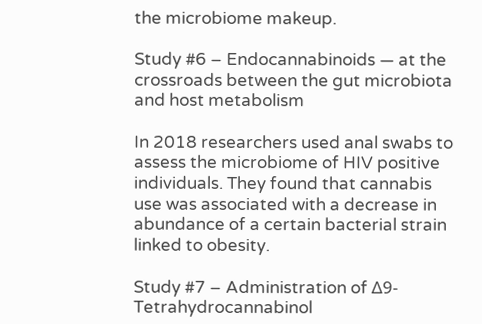the microbiome makeup.

Study #6 – Endocannabinoids — at the crossroads between the gut microbiota and host metabolism

In 2018 researchers used anal swabs to assess the microbiome of HIV positive individuals. They found that cannabis use was associated with a decrease in abundance of a certain bacterial strain linked to obesity.

Study #7 – Administration of Δ9‐Tetrahydrocannabinol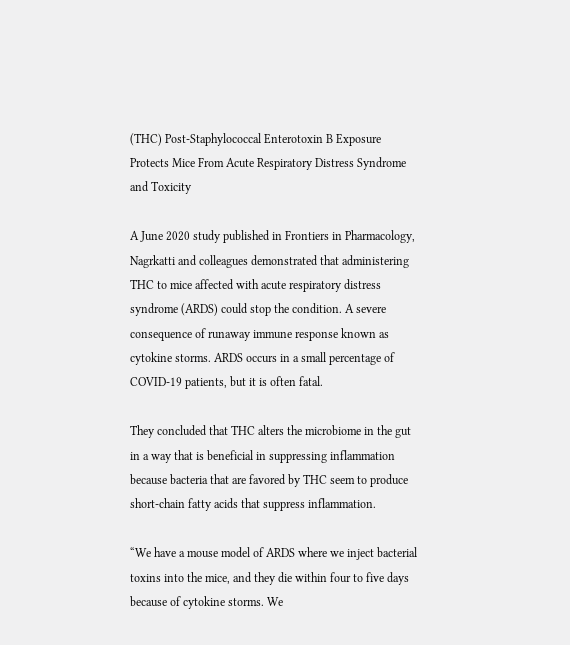(THC) Post‐Staphylococcal Enterotoxin B Exposure Protects Mice From Acute Respiratory Distress Syndrome and Toxicity

A June 2020 study published in Frontiers in Pharmacology, Nagrkatti and colleagues demonstrated that administering THC to mice affected with acute respiratory distress syndrome (ARDS) could stop the condition. A severe consequence of runaway immune response known as cytokine storms. ARDS occurs in a small percentage of COVID-19 patients, but it is often fatal.

They concluded that THC alters the microbiome in the gut in a way that is beneficial in suppressing inflammation because bacteria that are favored by THC seem to produce short-chain fatty acids that suppress inflammation.

“We have a mouse model of ARDS where we inject bacterial toxins into the mice, and they die within four to five days because of cytokine storms. We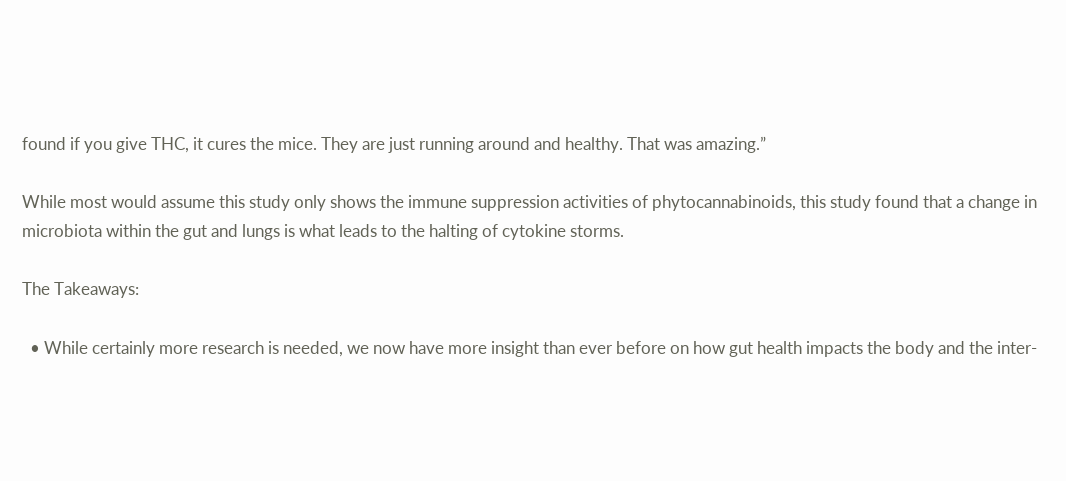found if you give THC, it cures the mice. They are just running around and healthy. That was amazing.”

While most would assume this study only shows the immune suppression activities of phytocannabinoids, this study found that a change in microbiota within the gut and lungs is what leads to the halting of cytokine storms.

The Takeaways:

  • While certainly more research is needed, we now have more insight than ever before on how gut health impacts the body and the inter-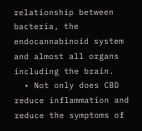relationship between bacteria, the endocannabinoid system and almost all organs including the brain.
  • Not only does CBD reduce inflammation and reduce the symptoms of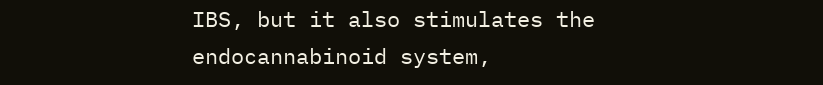IBS, but it also stimulates the endocannabinoid system,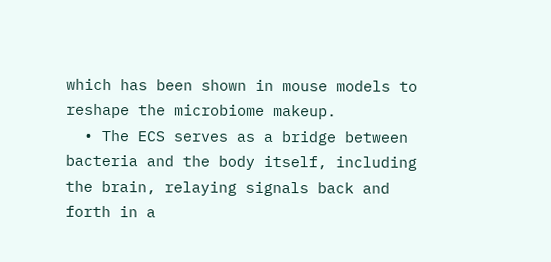which has been shown in mouse models to reshape the microbiome makeup.
  • The ECS serves as a bridge between bacteria and the body itself, including the brain, relaying signals back and forth in a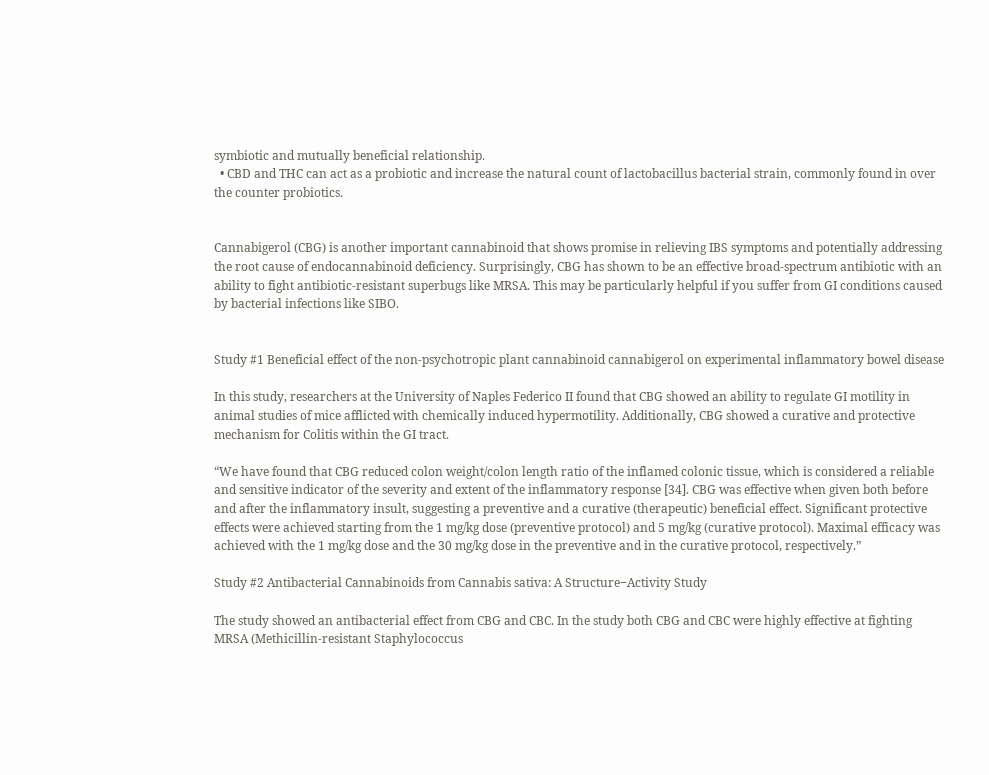symbiotic and mutually beneficial relationship.
  • CBD and THC can act as a probiotic and increase the natural count of lactobacillus bacterial strain, commonly found in over the counter probiotics.


Cannabigerol (CBG) is another important cannabinoid that shows promise in relieving IBS symptoms and potentially addressing the root cause of endocannabinoid deficiency. Surprisingly, CBG has shown to be an effective broad-spectrum antibiotic with an ability to fight antibiotic-resistant superbugs like MRSA. This may be particularly helpful if you suffer from GI conditions caused by bacterial infections like SIBO.


Study #1 Beneficial effect of the non-psychotropic plant cannabinoid cannabigerol on experimental inflammatory bowel disease

In this study, researchers at the University of Naples Federico II found that CBG showed an ability to regulate GI motility in animal studies of mice afflicted with chemically induced hypermotility. Additionally, CBG showed a curative and protective mechanism for Colitis within the GI tract.

“We have found that CBG reduced colon weight/colon length ratio of the inflamed colonic tissue, which is considered a reliable and sensitive indicator of the severity and extent of the inflammatory response [34]. CBG was effective when given both before and after the inflammatory insult, suggesting a preventive and a curative (therapeutic) beneficial effect. Significant protective effects were achieved starting from the 1 mg/kg dose (preventive protocol) and 5 mg/kg (curative protocol). Maximal efficacy was achieved with the 1 mg/kg dose and the 30 mg/kg dose in the preventive and in the curative protocol, respectively.”

Study #2 Antibacterial Cannabinoids from Cannabis sativa: A Structure−Activity Study

The study showed an antibacterial effect from CBG and CBC. In the study both CBG and CBC were highly effective at fighting MRSA (Methicillin-resistant Staphylococcus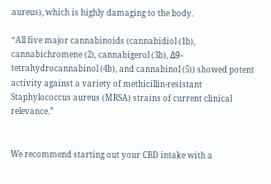aureus), which is highly damaging to the body.

“All five major cannabinoids (cannabidiol (1b), cannabichromene (2), cannabigerol (3b), Δ9-tetrahydrocannabinol (4b), and cannabinol (5)) showed potent activity against a variety of methicillin-resistant Staphylococcus aureus (MRSA) strains of current clinical relevance.”


We recommend starting out your CBD intake with a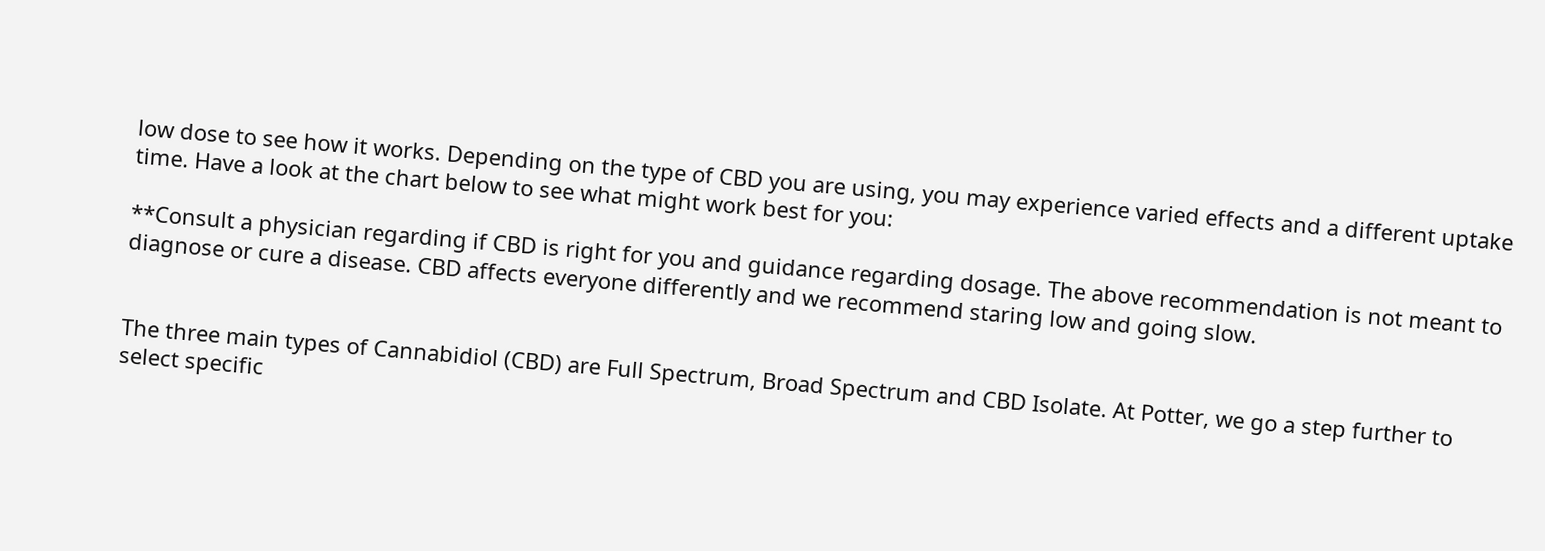low dose to see how it works. Depending on the type of CBD you are using, you may experience varied effects and a different uptake time. Have a look at the chart below to see what might work best for you:

**Consult a physician regarding if CBD is right for you and guidance regarding dosage. The above recommendation is not meant to diagnose or cure a disease. CBD affects everyone differently and we recommend staring low and going slow.


The three main types of Cannabidiol (CBD) are Full Spectrum, Broad Spectrum and CBD Isolate. At Potter, we go a step further to select specific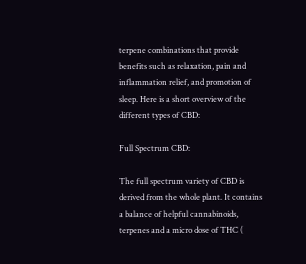terpene combinations that provide benefits such as relaxation, pain and inflammation relief, and promotion of sleep. Here is a short overview of the different types of CBD:

Full Spectrum CBD:

The full spectrum variety of CBD is derived from the whole plant. It contains a balance of helpful cannabinoids, terpenes and a micro dose of THC (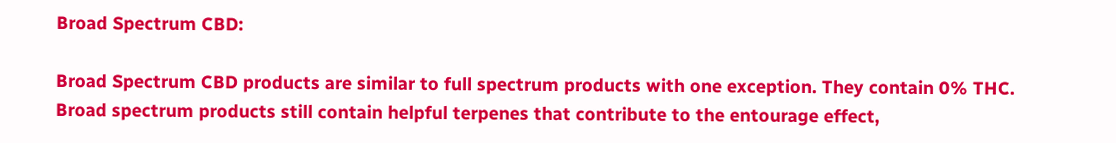Broad Spectrum CBD:

Broad Spectrum CBD products are similar to full spectrum products with one exception. They contain 0% THC. Broad spectrum products still contain helpful terpenes that contribute to the entourage effect,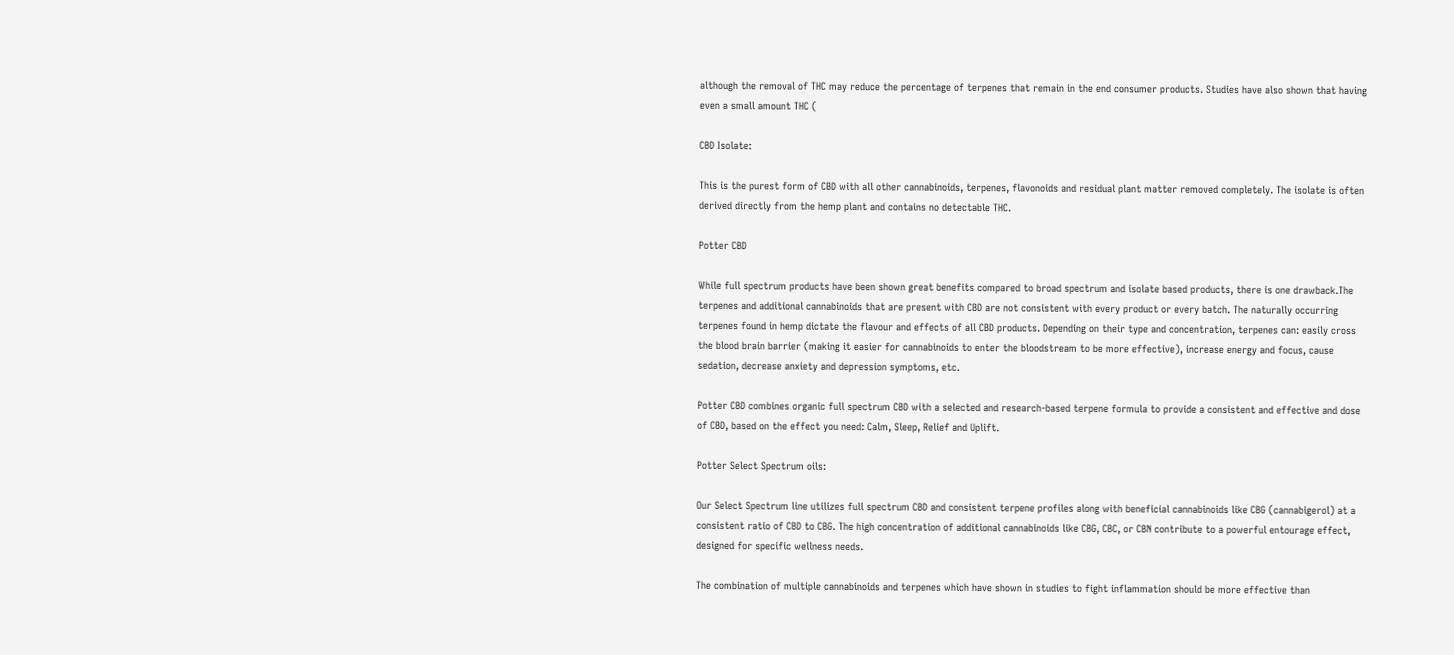although the removal of THC may reduce the percentage of terpenes that remain in the end consumer products. Studies have also shown that having even a small amount THC (

CBD Isolate:

This is the purest form of CBD with all other cannabinoids, terpenes, flavonoids and residual plant matter removed completely. The isolate is often derived directly from the hemp plant and contains no detectable THC.

Potter CBD

While full spectrum products have been shown great benefits compared to broad spectrum and isolate based products, there is one drawback.The terpenes and additional cannabinoids that are present with CBD are not consistent with every product or every batch. The naturally occurring terpenes found in hemp dictate the flavour and effects of all CBD products. Depending on their type and concentration, terpenes can: easily cross the blood brain barrier (making it easier for cannabinoids to enter the bloodstream to be more effective), increase energy and focus, cause sedation, decrease anxiety and depression symptoms, etc.

Potter CBD combines organic full spectrum CBD with a selected and research-based terpene formula to provide a consistent and effective and dose of CBD, based on the effect you need: Calm, Sleep, Relief and Uplift.

Potter Select Spectrum oils:

Our Select Spectrum line utilizes full spectrum CBD and consistent terpene profiles along with beneficial cannabinoids like CBG (cannabigerol) at a consistent ratio of CBD to CBG. The high concentration of additional cannabinoids like CBG, CBC, or CBN contribute to a powerful entourage effect, designed for specific wellness needs.

The combination of multiple cannabinoids and terpenes which have shown in studies to fight inflammation should be more effective than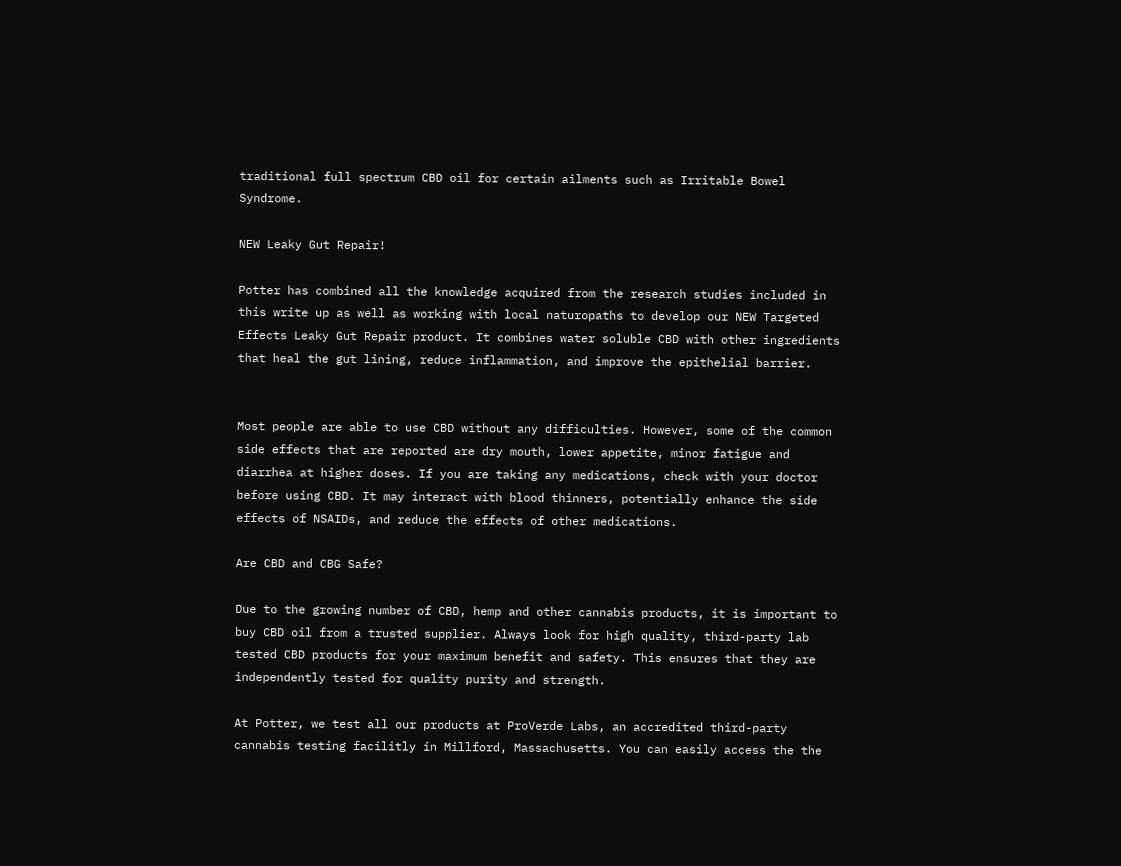traditional full spectrum CBD oil for certain ailments such as Irritable Bowel Syndrome.

NEW Leaky Gut Repair!

Potter has combined all the knowledge acquired from the research studies included in this write up as well as working with local naturopaths to develop our NEW Targeted Effects Leaky Gut Repair product. It combines water soluble CBD with other ingredients that heal the gut lining, reduce inflammation, and improve the epithelial barrier.


Most people are able to use CBD without any difficulties. However, some of the common side effects that are reported are dry mouth, lower appetite, minor fatigue and diarrhea at higher doses. If you are taking any medications, check with your doctor before using CBD. It may interact with blood thinners, potentially enhance the side effects of NSAIDs, and reduce the effects of other medications.

Are CBD and CBG Safe?

Due to the growing number of CBD, hemp and other cannabis products, it is important to buy CBD oil from a trusted supplier. Always look for high quality, third-party lab tested CBD products for your maximum benefit and safety. This ensures that they are independently tested for quality purity and strength.

At Potter, we test all our products at ProVerde Labs, an accredited third-party cannabis testing facilitly in Millford, Massachusetts. You can easily access the the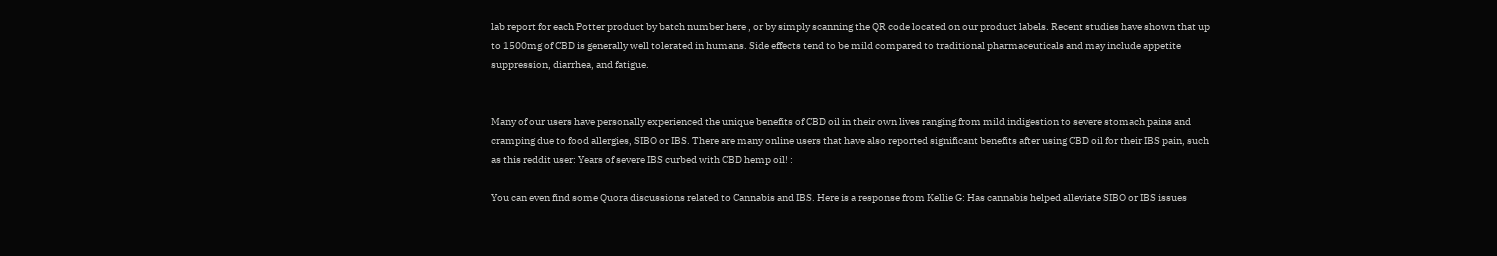lab report for each Potter product by batch number here , or by simply scanning the QR code located on our product labels. Recent studies have shown that up to 1500mg of CBD is generally well tolerated in humans. Side effects tend to be mild compared to traditional pharmaceuticals and may include appetite suppression, diarrhea, and fatigue.


Many of our users have personally experienced the unique benefits of CBD oil in their own lives ranging from mild indigestion to severe stomach pains and cramping due to food allergies, SIBO or IBS. There are many online users that have also reported significant benefits after using CBD oil for their IBS pain, such as this reddit user: Years of severe IBS curbed with CBD hemp oil! :

You can even find some Quora discussions related to Cannabis and IBS. Here is a response from Kellie G: Has cannabis helped alleviate SIBO or IBS issues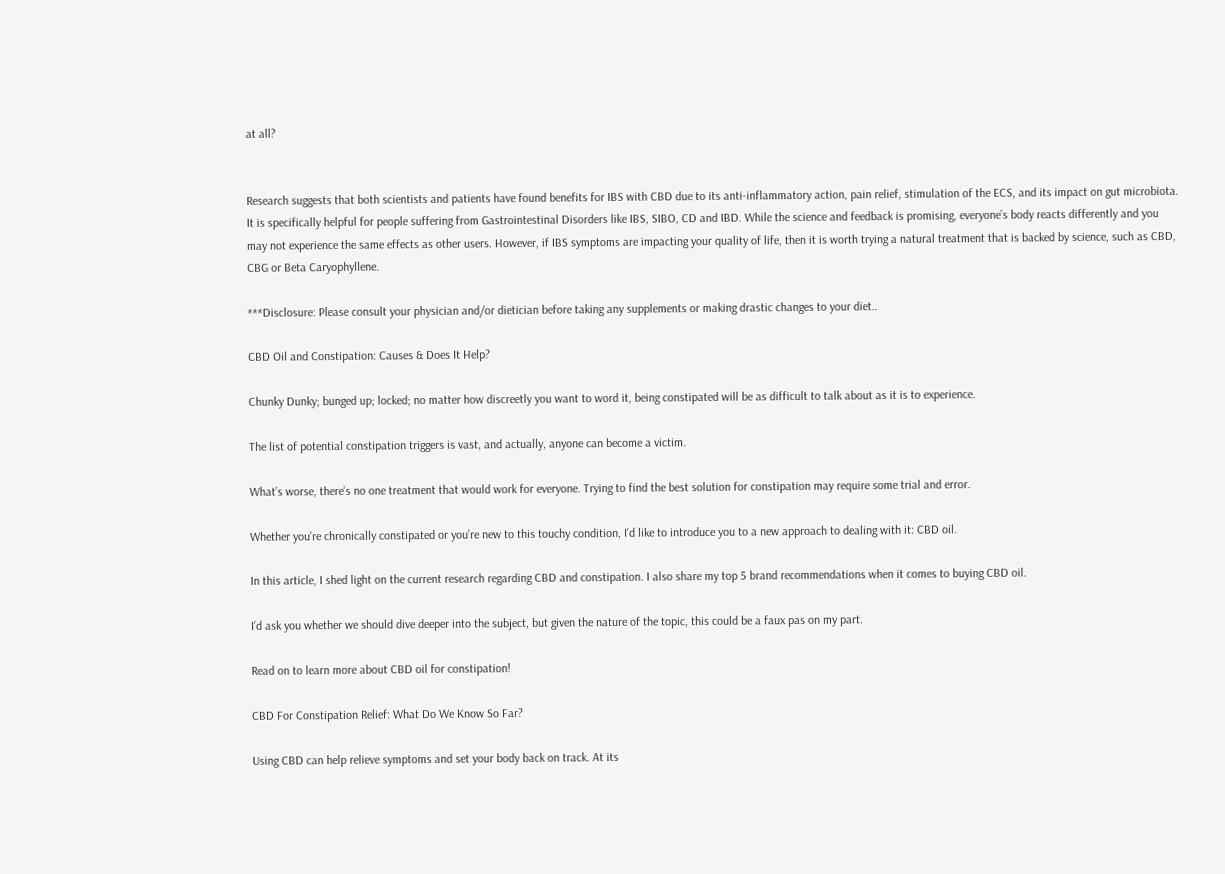at all?


Research suggests that both scientists and patients have found benefits for IBS with CBD due to its anti-inflammatory action, pain relief, stimulation of the ECS, and its impact on gut microbiota. It is specifically helpful for people suffering from Gastrointestinal Disorders like IBS, SIBO, CD and IBD. While the science and feedback is promising, everyone’s body reacts differently and you may not experience the same effects as other users. However, if IBS symptoms are impacting your quality of life, then it is worth trying a natural treatment that is backed by science, such as CBD, CBG or Beta Caryophyllene.

***Disclosure: Please consult your physician and/or dietician before taking any supplements or making drastic changes to your diet..

CBD Oil and Constipation: Causes & Does It Help?

Chunky Dunky; bunged up; locked; no matter how discreetly you want to word it, being constipated will be as difficult to talk about as it is to experience.

The list of potential constipation triggers is vast, and actually, anyone can become a victim.

What’s worse, there’s no one treatment that would work for everyone. Trying to find the best solution for constipation may require some trial and error.

Whether you’re chronically constipated or you’re new to this touchy condition, I’d like to introduce you to a new approach to dealing with it: CBD oil.

In this article, I shed light on the current research regarding CBD and constipation. I also share my top 5 brand recommendations when it comes to buying CBD oil.

I’d ask you whether we should dive deeper into the subject, but given the nature of the topic, this could be a faux pas on my part.

Read on to learn more about CBD oil for constipation!

CBD For Constipation Relief: What Do We Know So Far?

Using CBD can help relieve symptoms and set your body back on track. At its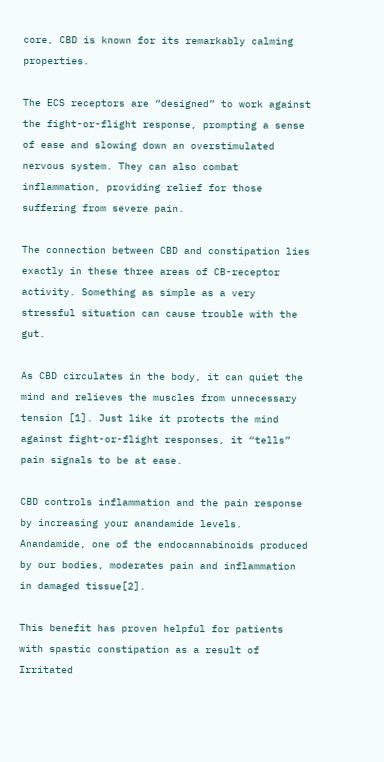core, CBD is known for its remarkably calming properties.

The ECS receptors are “designed” to work against the fight-or-flight response, prompting a sense of ease and slowing down an overstimulated nervous system. They can also combat inflammation, providing relief for those suffering from severe pain.

The connection between CBD and constipation lies exactly in these three areas of CB-receptor activity. Something as simple as a very stressful situation can cause trouble with the gut.

As CBD circulates in the body, it can quiet the mind and relieves the muscles from unnecessary tension [1]. Just like it protects the mind against fight-or-flight responses, it “tells” pain signals to be at ease.

CBD controls inflammation and the pain response by increasing your anandamide levels. Anandamide, one of the endocannabinoids produced by our bodies, moderates pain and inflammation in damaged tissue[2].

This benefit has proven helpful for patients with spastic constipation as a result of Irritated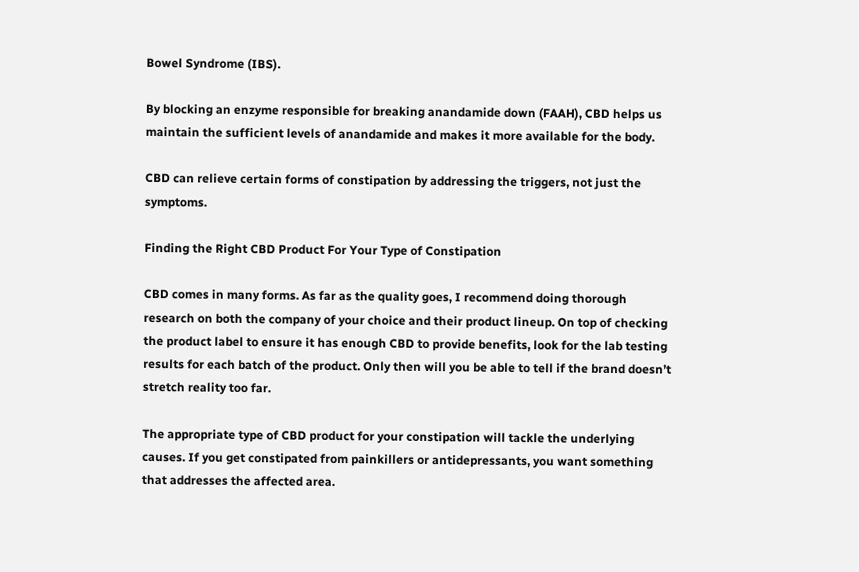Bowel Syndrome (IBS).

By blocking an enzyme responsible for breaking anandamide down (FAAH), CBD helps us maintain the sufficient levels of anandamide and makes it more available for the body.

CBD can relieve certain forms of constipation by addressing the triggers, not just the symptoms.

Finding the Right CBD Product For Your Type of Constipation

CBD comes in many forms. As far as the quality goes, I recommend doing thorough research on both the company of your choice and their product lineup. On top of checking the product label to ensure it has enough CBD to provide benefits, look for the lab testing results for each batch of the product. Only then will you be able to tell if the brand doesn’t stretch reality too far.

The appropriate type of CBD product for your constipation will tackle the underlying causes. If you get constipated from painkillers or antidepressants, you want something that addresses the affected area.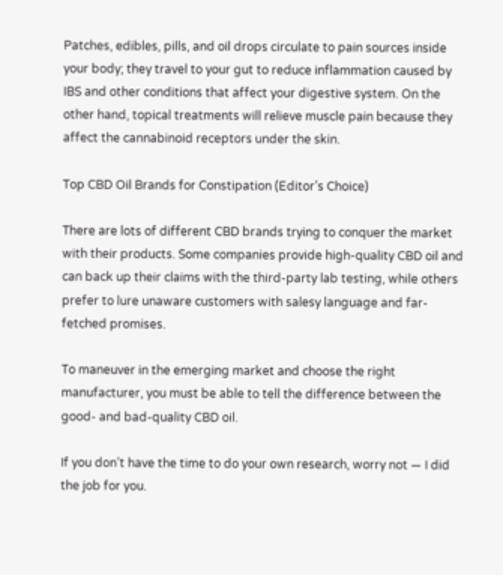Patches, edibles, pills, and oil drops circulate to pain sources inside your body; they travel to your gut to reduce inflammation caused by IBS and other conditions that affect your digestive system. On the other hand, topical treatments will relieve muscle pain because they affect the cannabinoid receptors under the skin.

Top CBD Oil Brands for Constipation (Editor’s Choice)

There are lots of different CBD brands trying to conquer the market with their products. Some companies provide high-quality CBD oil and can back up their claims with the third-party lab testing, while others prefer to lure unaware customers with salesy language and far-fetched promises.

To maneuver in the emerging market and choose the right manufacturer, you must be able to tell the difference between the good- and bad-quality CBD oil.

If you don’t have the time to do your own research, worry not — I did the job for you.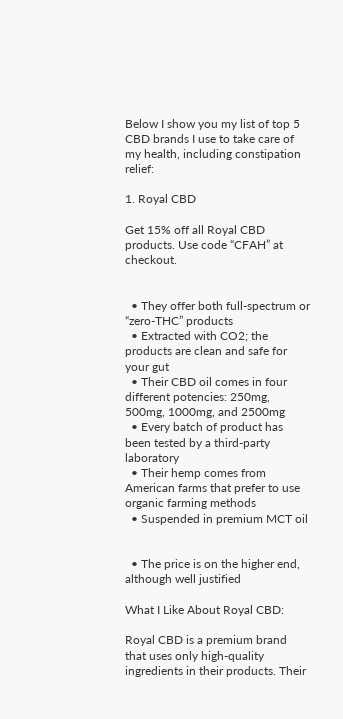Below I show you my list of top 5 CBD brands I use to take care of my health, including constipation relief:

1. Royal CBD

Get 15% off all Royal CBD products. Use code “CFAH” at checkout.


  • They offer both full-spectrum or “zero-THC” products
  • Extracted with CO2; the products are clean and safe for your gut
  • Their CBD oil comes in four different potencies: 250mg, 500mg, 1000mg, and 2500mg
  • Every batch of product has been tested by a third-party laboratory
  • Their hemp comes from American farms that prefer to use organic farming methods
  • Suspended in premium MCT oil


  • The price is on the higher end, although well justified

What I Like About Royal CBD:

Royal CBD is a premium brand that uses only high-quality ingredients in their products. Their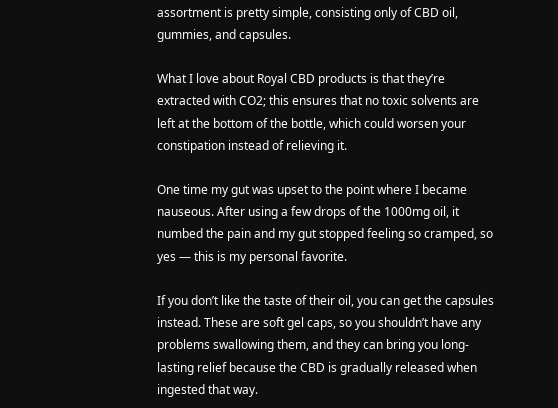assortment is pretty simple, consisting only of CBD oil, gummies, and capsules.

What I love about Royal CBD products is that they’re extracted with CO2; this ensures that no toxic solvents are left at the bottom of the bottle, which could worsen your constipation instead of relieving it.

One time my gut was upset to the point where I became nauseous. After using a few drops of the 1000mg oil, it numbed the pain and my gut stopped feeling so cramped, so yes — this is my personal favorite.

If you don’t like the taste of their oil, you can get the capsules instead. These are soft gel caps, so you shouldn’t have any problems swallowing them, and they can bring you long-lasting relief because the CBD is gradually released when ingested that way.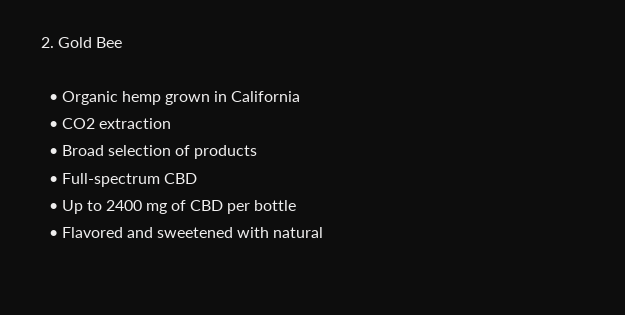2. Gold Bee

  • Organic hemp grown in California
  • CO2 extraction
  • Broad selection of products
  • Full-spectrum CBD
  • Up to 2400 mg of CBD per bottle
  • Flavored and sweetened with natural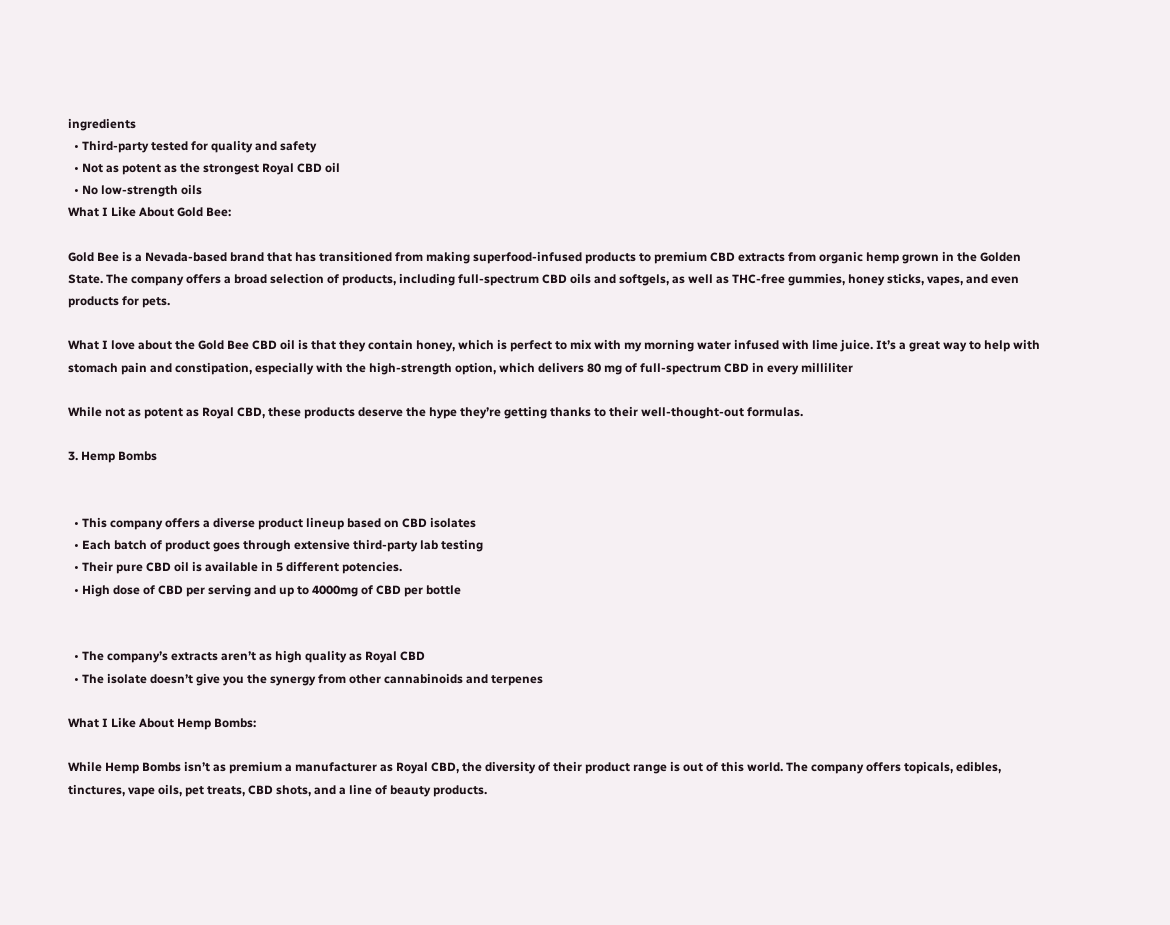ingredients
  • Third-party tested for quality and safety
  • Not as potent as the strongest Royal CBD oil
  • No low-strength oils
What I Like About Gold Bee:

Gold Bee is a Nevada-based brand that has transitioned from making superfood-infused products to premium CBD extracts from organic hemp grown in the Golden State. The company offers a broad selection of products, including full-spectrum CBD oils and softgels, as well as THC-free gummies, honey sticks, vapes, and even products for pets.

What I love about the Gold Bee CBD oil is that they contain honey, which is perfect to mix with my morning water infused with lime juice. It’s a great way to help with stomach pain and constipation, especially with the high-strength option, which delivers 80 mg of full-spectrum CBD in every milliliter

While not as potent as Royal CBD, these products deserve the hype they’re getting thanks to their well-thought-out formulas.

3. Hemp Bombs


  • This company offers a diverse product lineup based on CBD isolates
  • Each batch of product goes through extensive third-party lab testing
  • Their pure CBD oil is available in 5 different potencies.
  • High dose of CBD per serving and up to 4000mg of CBD per bottle


  • The company’s extracts aren’t as high quality as Royal CBD
  • The isolate doesn’t give you the synergy from other cannabinoids and terpenes

What I Like About Hemp Bombs:

While Hemp Bombs isn’t as premium a manufacturer as Royal CBD, the diversity of their product range is out of this world. The company offers topicals, edibles, tinctures, vape oils, pet treats, CBD shots, and a line of beauty products.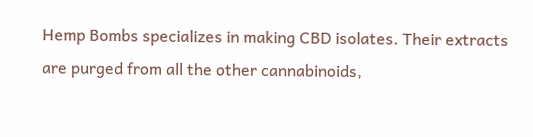Hemp Bombs specializes in making CBD isolates. Their extracts are purged from all the other cannabinoids,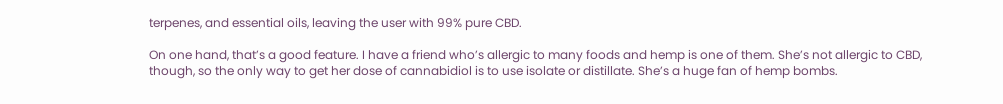terpenes, and essential oils, leaving the user with 99% pure CBD.

On one hand, that’s a good feature. I have a friend who’s allergic to many foods and hemp is one of them. She’s not allergic to CBD, though, so the only way to get her dose of cannabidiol is to use isolate or distillate. She’s a huge fan of hemp bombs.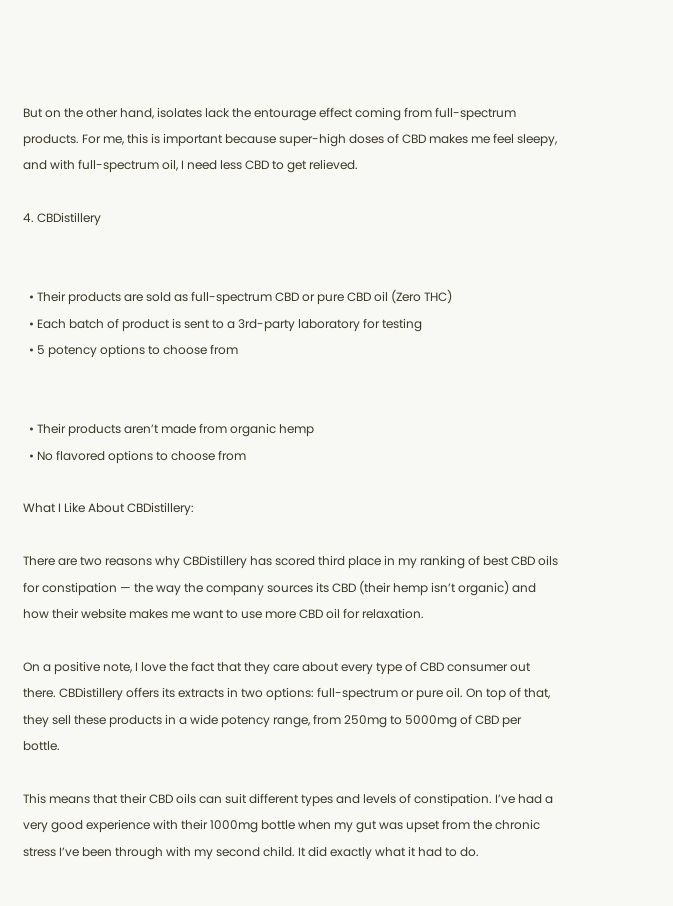But on the other hand, isolates lack the entourage effect coming from full-spectrum products. For me, this is important because super-high doses of CBD makes me feel sleepy, and with full-spectrum oil, I need less CBD to get relieved.

4. CBDistillery


  • Their products are sold as full-spectrum CBD or pure CBD oil (Zero THC)
  • Each batch of product is sent to a 3rd-party laboratory for testing
  • 5 potency options to choose from


  • Their products aren’t made from organic hemp
  • No flavored options to choose from

What I Like About CBDistillery:

There are two reasons why CBDistillery has scored third place in my ranking of best CBD oils for constipation — the way the company sources its CBD (their hemp isn’t organic) and how their website makes me want to use more CBD oil for relaxation.

On a positive note, I love the fact that they care about every type of CBD consumer out there. CBDistillery offers its extracts in two options: full-spectrum or pure oil. On top of that, they sell these products in a wide potency range, from 250mg to 5000mg of CBD per bottle.

This means that their CBD oils can suit different types and levels of constipation. I’ve had a very good experience with their 1000mg bottle when my gut was upset from the chronic stress I’ve been through with my second child. It did exactly what it had to do.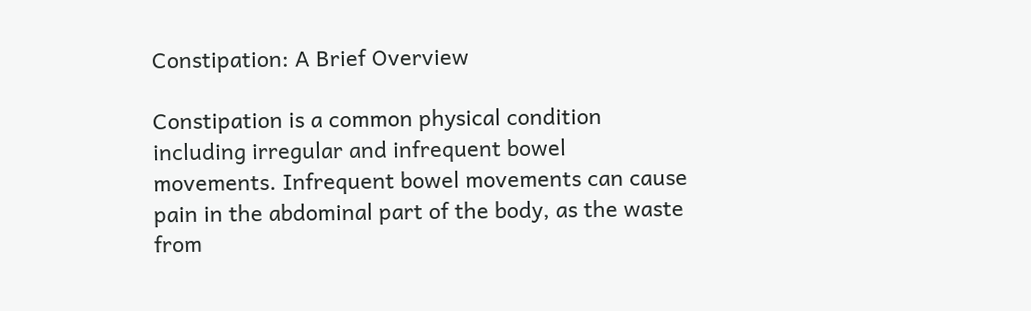Constipation: A Brief Overview

Constipation is a common physical condition including irregular and infrequent bowel movements. Infrequent bowel movements can cause pain in the abdominal part of the body, as the waste from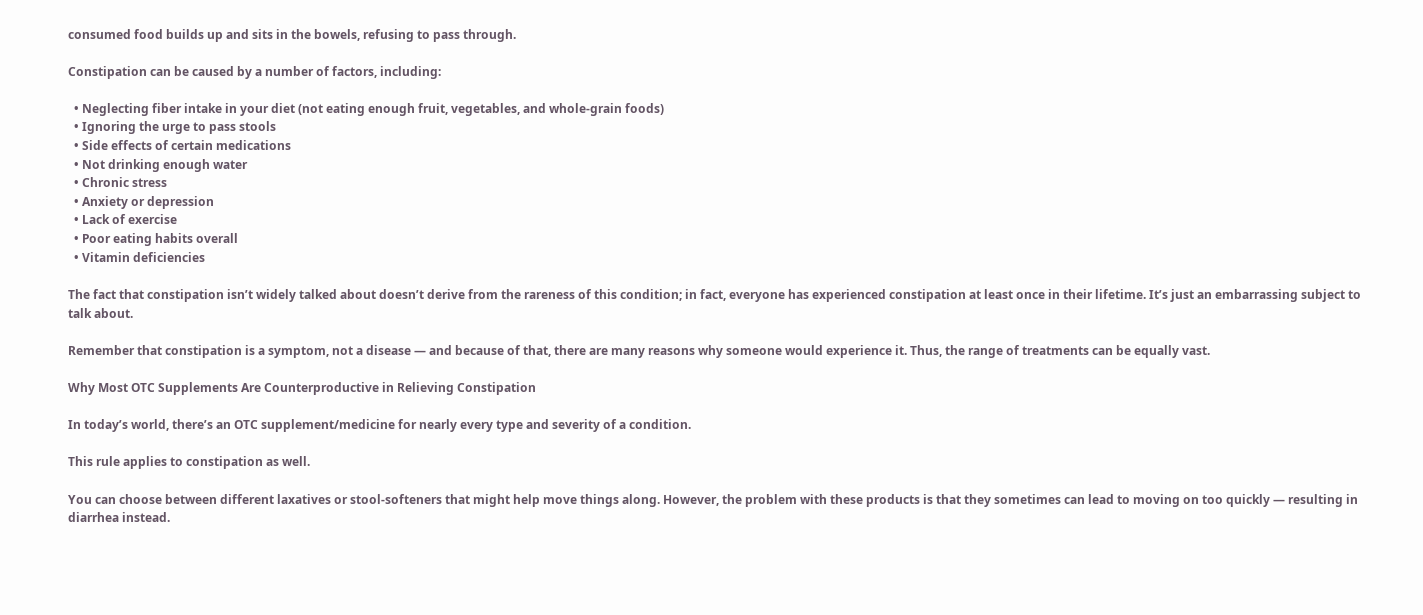consumed food builds up and sits in the bowels, refusing to pass through.

Constipation can be caused by a number of factors, including:

  • Neglecting fiber intake in your diet (not eating enough fruit, vegetables, and whole-grain foods)
  • Ignoring the urge to pass stools
  • Side effects of certain medications
  • Not drinking enough water
  • Chronic stress
  • Anxiety or depression
  • Lack of exercise
  • Poor eating habits overall
  • Vitamin deficiencies

The fact that constipation isn’t widely talked about doesn’t derive from the rareness of this condition; in fact, everyone has experienced constipation at least once in their lifetime. It’s just an embarrassing subject to talk about.

Remember that constipation is a symptom, not a disease — and because of that, there are many reasons why someone would experience it. Thus, the range of treatments can be equally vast.

Why Most OTC Supplements Are Counterproductive in Relieving Constipation

In today’s world, there’s an OTC supplement/medicine for nearly every type and severity of a condition.

This rule applies to constipation as well.

You can choose between different laxatives or stool-softeners that might help move things along. However, the problem with these products is that they sometimes can lead to moving on too quickly — resulting in diarrhea instead.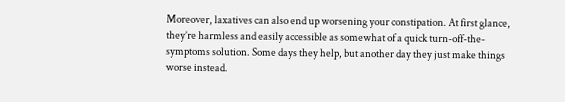Moreover, laxatives can also end up worsening your constipation. At first glance, they’re harmless and easily accessible as somewhat of a quick turn-off-the-symptoms solution. Some days they help, but another day they just make things worse instead.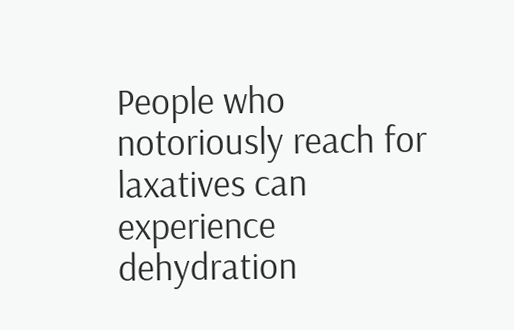People who notoriously reach for laxatives can experience dehydration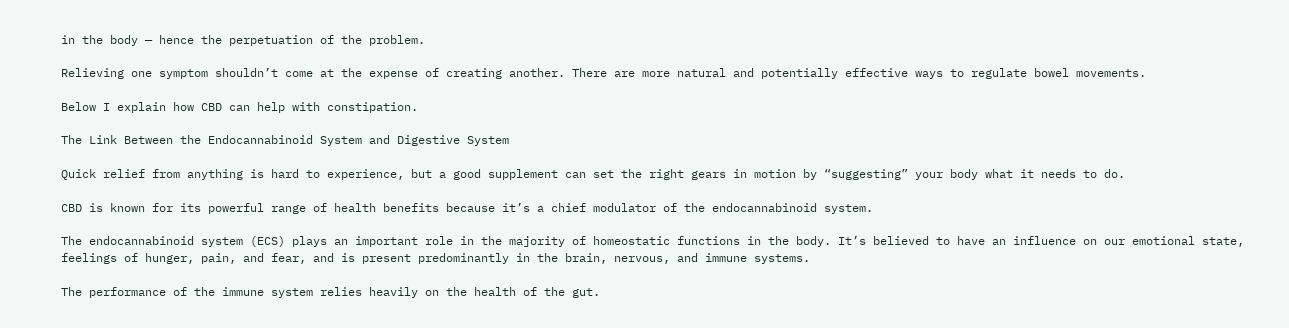in the body — hence the perpetuation of the problem.

Relieving one symptom shouldn’t come at the expense of creating another. There are more natural and potentially effective ways to regulate bowel movements.

Below I explain how CBD can help with constipation.

The Link Between the Endocannabinoid System and Digestive System

Quick relief from anything is hard to experience, but a good supplement can set the right gears in motion by “suggesting” your body what it needs to do.

CBD is known for its powerful range of health benefits because it’s a chief modulator of the endocannabinoid system.

The endocannabinoid system (ECS) plays an important role in the majority of homeostatic functions in the body. It’s believed to have an influence on our emotional state, feelings of hunger, pain, and fear, and is present predominantly in the brain, nervous, and immune systems.

The performance of the immune system relies heavily on the health of the gut.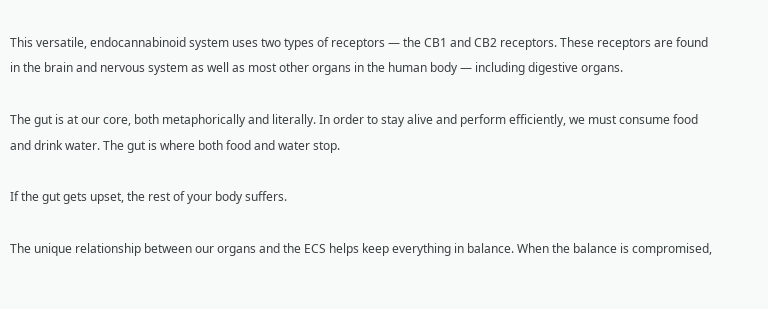This versatile, endocannabinoid system uses two types of receptors — the CB1 and CB2 receptors. These receptors are found in the brain and nervous system as well as most other organs in the human body — including digestive organs.

The gut is at our core, both metaphorically and literally. In order to stay alive and perform efficiently, we must consume food and drink water. The gut is where both food and water stop.

If the gut gets upset, the rest of your body suffers.

The unique relationship between our organs and the ECS helps keep everything in balance. When the balance is compromised,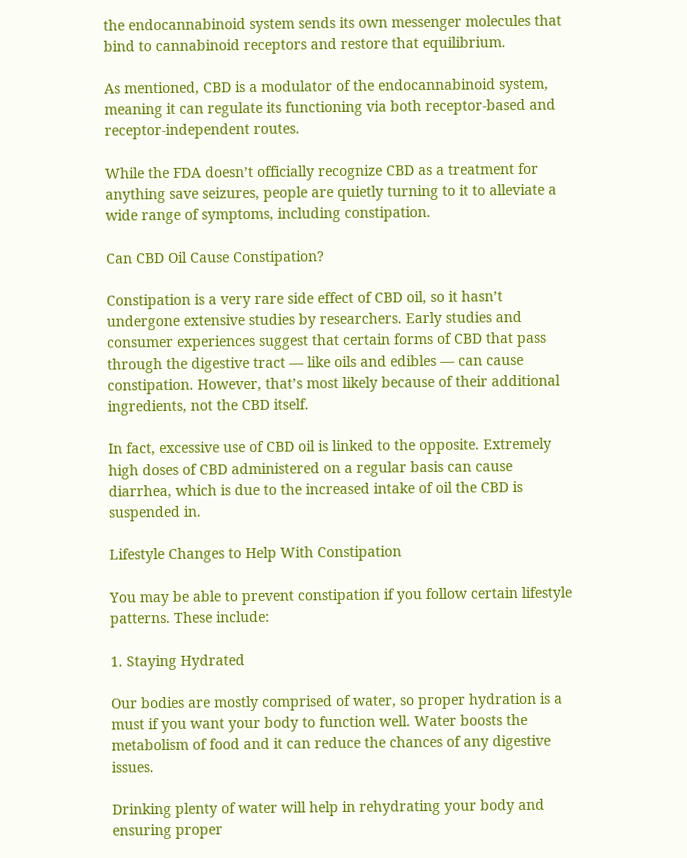the endocannabinoid system sends its own messenger molecules that bind to cannabinoid receptors and restore that equilibrium.

As mentioned, CBD is a modulator of the endocannabinoid system, meaning it can regulate its functioning via both receptor-based and receptor-independent routes.

While the FDA doesn’t officially recognize CBD as a treatment for anything save seizures, people are quietly turning to it to alleviate a wide range of symptoms, including constipation.

Can CBD Oil Cause Constipation?

Constipation is a very rare side effect of CBD oil, so it hasn’t undergone extensive studies by researchers. Early studies and consumer experiences suggest that certain forms of CBD that pass through the digestive tract — like oils and edibles — can cause constipation. However, that’s most likely because of their additional ingredients, not the CBD itself.

In fact, excessive use of CBD oil is linked to the opposite. Extremely high doses of CBD administered on a regular basis can cause diarrhea, which is due to the increased intake of oil the CBD is suspended in.

Lifestyle Changes to Help With Constipation

You may be able to prevent constipation if you follow certain lifestyle patterns. These include:

1. Staying Hydrated

Our bodies are mostly comprised of water, so proper hydration is a must if you want your body to function well. Water boosts the metabolism of food and it can reduce the chances of any digestive issues.

Drinking plenty of water will help in rehydrating your body and ensuring proper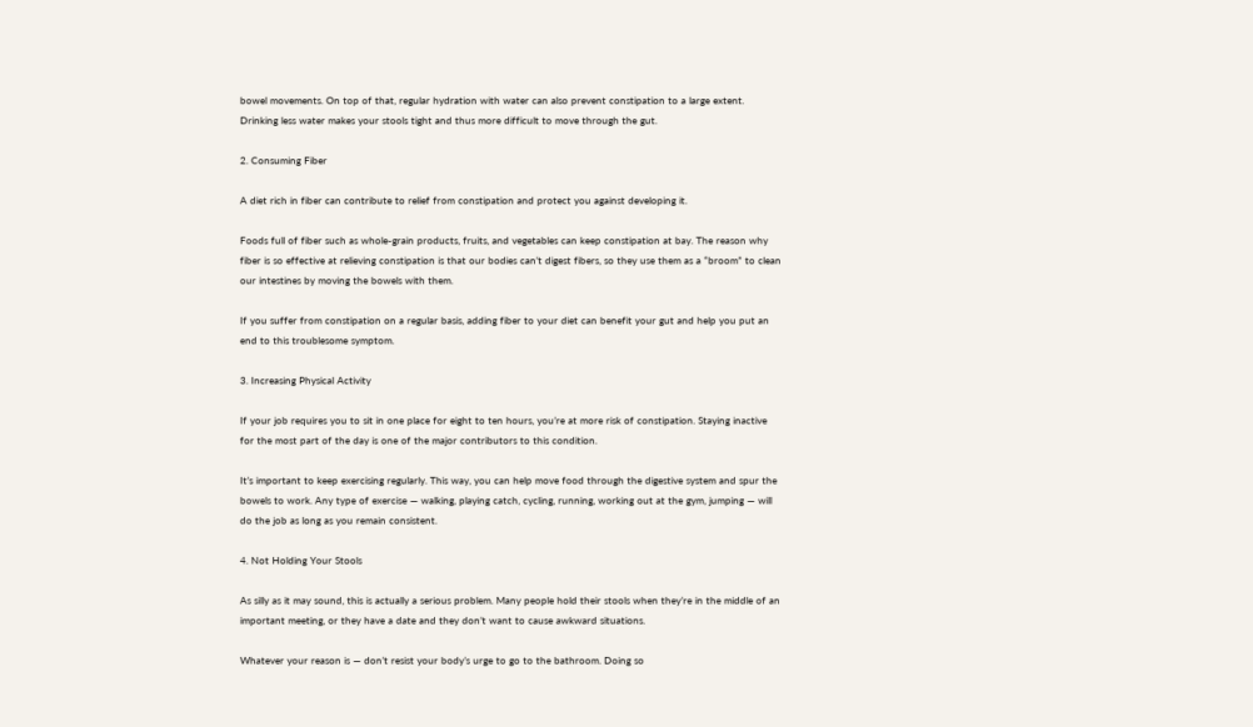bowel movements. On top of that, regular hydration with water can also prevent constipation to a large extent. Drinking less water makes your stools tight and thus more difficult to move through the gut.

2. Consuming Fiber

A diet rich in fiber can contribute to relief from constipation and protect you against developing it.

Foods full of fiber such as whole-grain products, fruits, and vegetables can keep constipation at bay. The reason why fiber is so effective at relieving constipation is that our bodies can’t digest fibers, so they use them as a “broom” to clean our intestines by moving the bowels with them.

If you suffer from constipation on a regular basis, adding fiber to your diet can benefit your gut and help you put an end to this troublesome symptom.

3. Increasing Physical Activity

If your job requires you to sit in one place for eight to ten hours, you’re at more risk of constipation. Staying inactive for the most part of the day is one of the major contributors to this condition.

It’s important to keep exercising regularly. This way, you can help move food through the digestive system and spur the bowels to work. Any type of exercise — walking, playing catch, cycling, running, working out at the gym, jumping — will do the job as long as you remain consistent.

4. Not Holding Your Stools

As silly as it may sound, this is actually a serious problem. Many people hold their stools when they’re in the middle of an important meeting, or they have a date and they don’t want to cause awkward situations.

Whatever your reason is — don’t resist your body’s urge to go to the bathroom. Doing so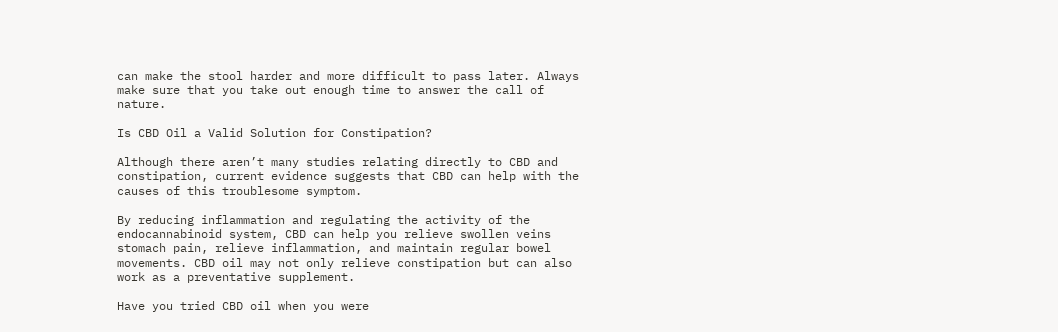can make the stool harder and more difficult to pass later. Always make sure that you take out enough time to answer the call of nature.

Is CBD Oil a Valid Solution for Constipation?

Although there aren’t many studies relating directly to CBD and constipation, current evidence suggests that CBD can help with the causes of this troublesome symptom.

By reducing inflammation and regulating the activity of the endocannabinoid system, CBD can help you relieve swollen veins stomach pain, relieve inflammation, and maintain regular bowel movements. CBD oil may not only relieve constipation but can also work as a preventative supplement.

Have you tried CBD oil when you were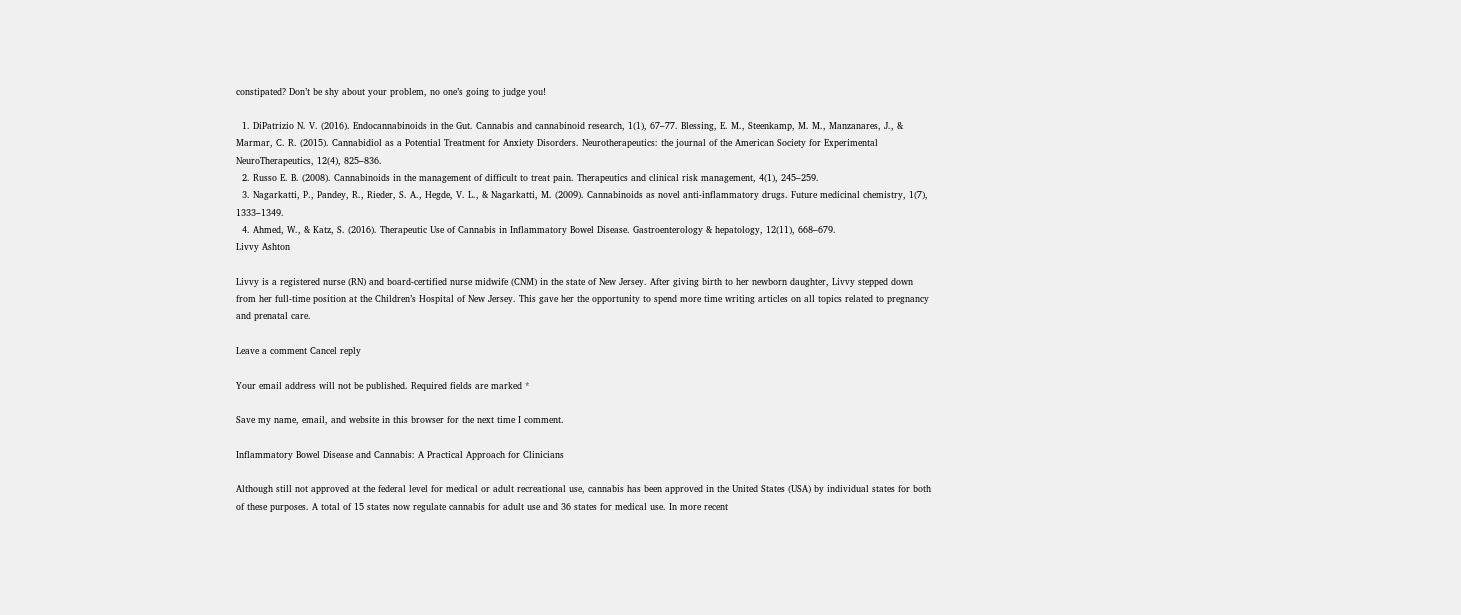constipated? Don’t be shy about your problem, no one’s going to judge you!

  1. DiPatrizio N. V. (2016). Endocannabinoids in the Gut. Cannabis and cannabinoid research, 1(1), 67–77. Blessing, E. M., Steenkamp, M. M., Manzanares, J., & Marmar, C. R. (2015). Cannabidiol as a Potential Treatment for Anxiety Disorders. Neurotherapeutics: the journal of the American Society for Experimental NeuroTherapeutics, 12(4), 825–836.
  2. Russo E. B. (2008). Cannabinoids in the management of difficult to treat pain. Therapeutics and clinical risk management, 4(1), 245–259.
  3. Nagarkatti, P., Pandey, R., Rieder, S. A., Hegde, V. L., & Nagarkatti, M. (2009). Cannabinoids as novel anti-inflammatory drugs. Future medicinal chemistry, 1(7), 1333–1349.
  4. Ahmed, W., & Katz, S. (2016). Therapeutic Use of Cannabis in Inflammatory Bowel Disease. Gastroenterology & hepatology, 12(11), 668–679.
Livvy Ashton

Livvy is a registered nurse (RN) and board-certified nurse midwife (CNM) in the state of New Jersey. After giving birth to her newborn daughter, Livvy stepped down from her full-time position at the Children’s Hospital of New Jersey. This gave her the opportunity to spend more time writing articles on all topics related to pregnancy and prenatal care.

Leave a comment Cancel reply

Your email address will not be published. Required fields are marked *

Save my name, email, and website in this browser for the next time I comment.

Inflammatory Bowel Disease and Cannabis: A Practical Approach for Clinicians

Although still not approved at the federal level for medical or adult recreational use, cannabis has been approved in the United States (USA) by individual states for both of these purposes. A total of 15 states now regulate cannabis for adult use and 36 states for medical use. In more recent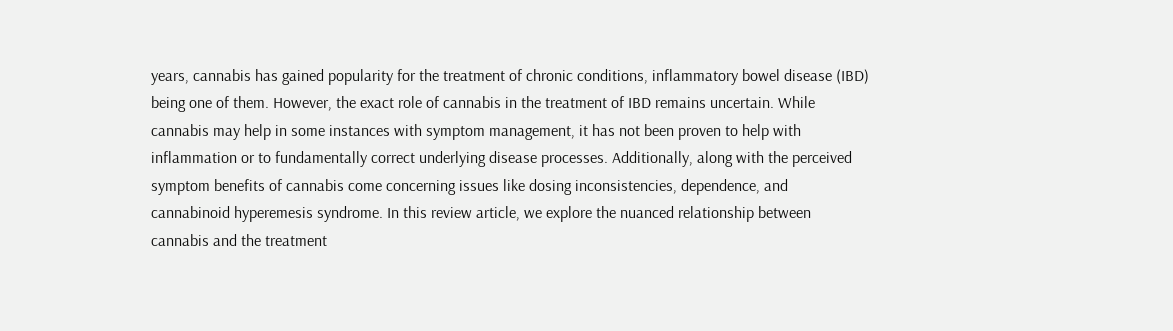years, cannabis has gained popularity for the treatment of chronic conditions, inflammatory bowel disease (IBD) being one of them. However, the exact role of cannabis in the treatment of IBD remains uncertain. While cannabis may help in some instances with symptom management, it has not been proven to help with inflammation or to fundamentally correct underlying disease processes. Additionally, along with the perceived symptom benefits of cannabis come concerning issues like dosing inconsistencies, dependence, and cannabinoid hyperemesis syndrome. In this review article, we explore the nuanced relationship between cannabis and the treatment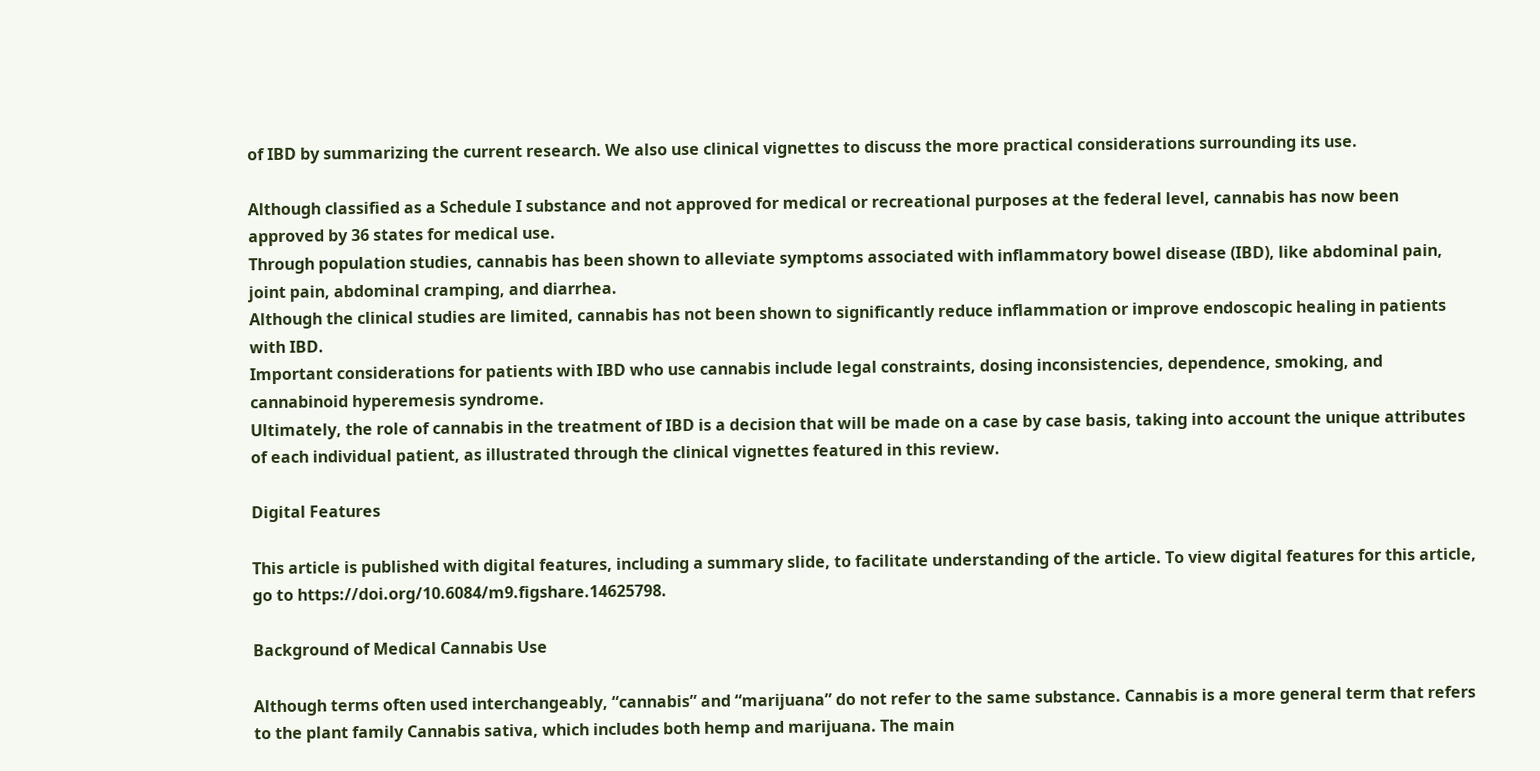of IBD by summarizing the current research. We also use clinical vignettes to discuss the more practical considerations surrounding its use.

Although classified as a Schedule I substance and not approved for medical or recreational purposes at the federal level, cannabis has now been approved by 36 states for medical use.
Through population studies, cannabis has been shown to alleviate symptoms associated with inflammatory bowel disease (IBD), like abdominal pain, joint pain, abdominal cramping, and diarrhea.
Although the clinical studies are limited, cannabis has not been shown to significantly reduce inflammation or improve endoscopic healing in patients with IBD.
Important considerations for patients with IBD who use cannabis include legal constraints, dosing inconsistencies, dependence, smoking, and cannabinoid hyperemesis syndrome.
Ultimately, the role of cannabis in the treatment of IBD is a decision that will be made on a case by case basis, taking into account the unique attributes of each individual patient, as illustrated through the clinical vignettes featured in this review.

Digital Features

This article is published with digital features, including a summary slide, to facilitate understanding of the article. To view digital features for this article, go to https://doi.org/10.6084/m9.figshare.14625798.

Background of Medical Cannabis Use

Although terms often used interchangeably, “cannabis” and “marijuana” do not refer to the same substance. Cannabis is a more general term that refers to the plant family Cannabis sativa, which includes both hemp and marijuana. The main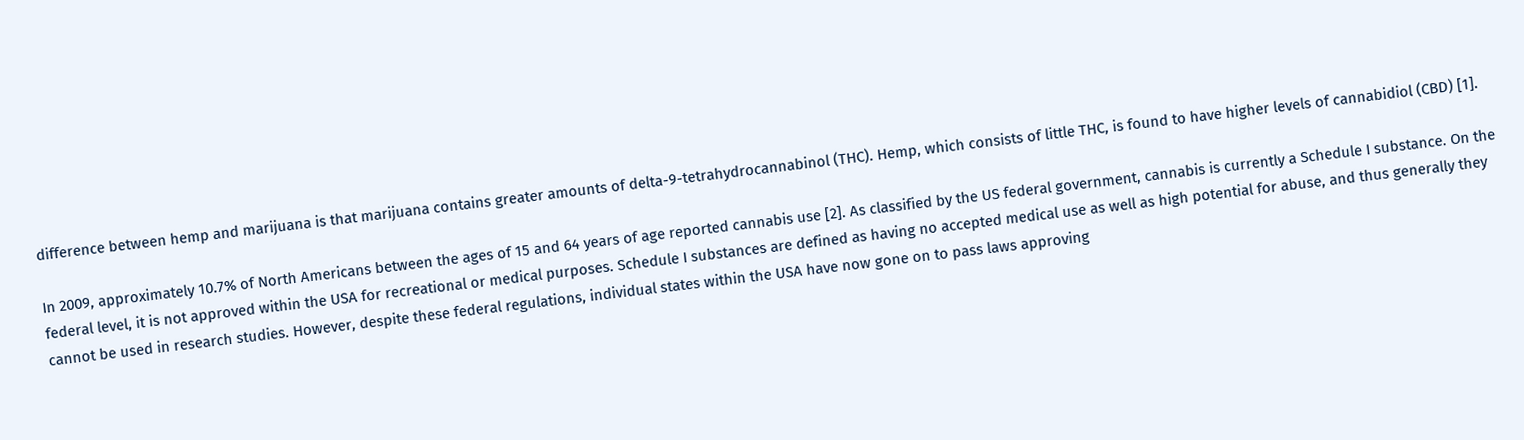difference between hemp and marijuana is that marijuana contains greater amounts of delta-9-tetrahydrocannabinol (THC). Hemp, which consists of little THC, is found to have higher levels of cannabidiol (CBD) [1].

In 2009, approximately 10.7% of North Americans between the ages of 15 and 64 years of age reported cannabis use [2]. As classified by the US federal government, cannabis is currently a Schedule I substance. On the federal level, it is not approved within the USA for recreational or medical purposes. Schedule I substances are defined as having no accepted medical use as well as high potential for abuse, and thus generally they cannot be used in research studies. However, despite these federal regulations, individual states within the USA have now gone on to pass laws approving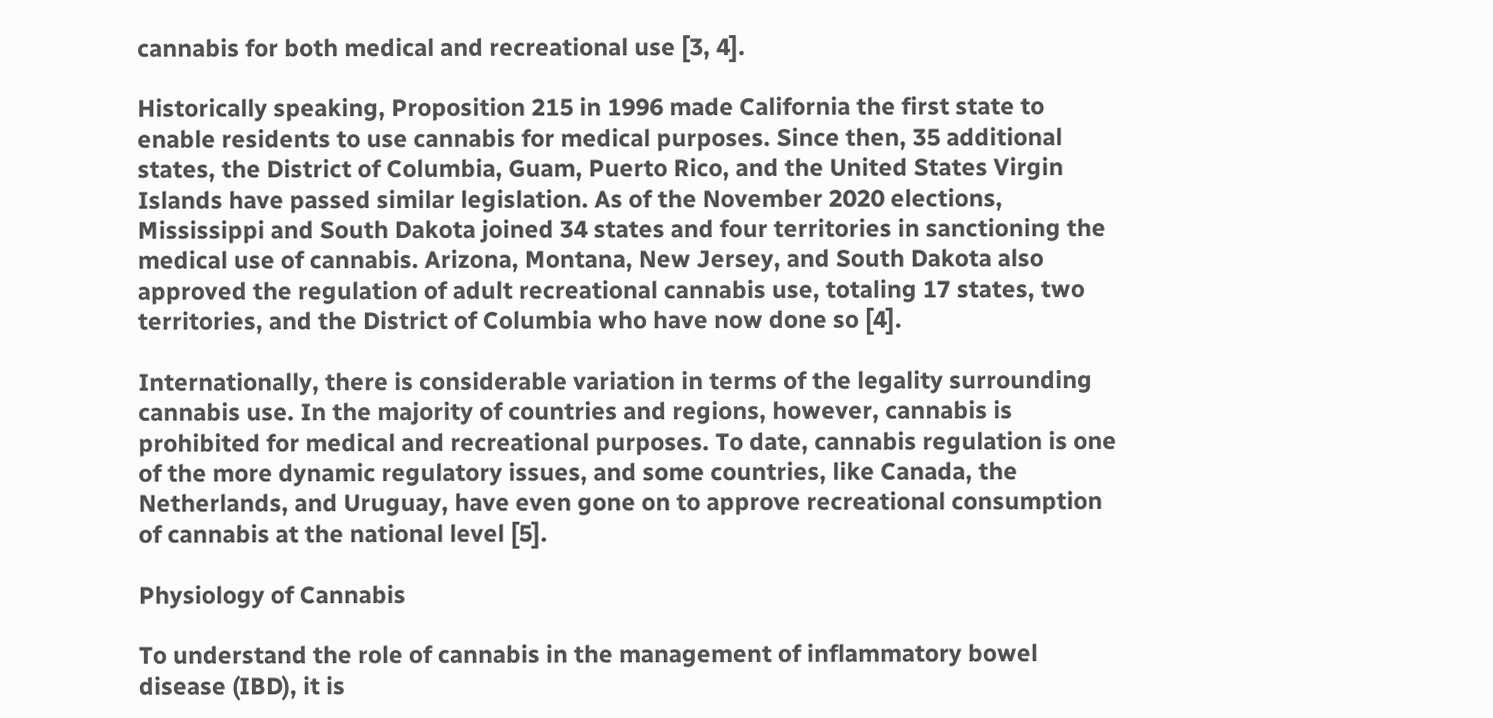cannabis for both medical and recreational use [3, 4].

Historically speaking, Proposition 215 in 1996 made California the first state to enable residents to use cannabis for medical purposes. Since then, 35 additional states, the District of Columbia, Guam, Puerto Rico, and the United States Virgin Islands have passed similar legislation. As of the November 2020 elections, Mississippi and South Dakota joined 34 states and four territories in sanctioning the medical use of cannabis. Arizona, Montana, New Jersey, and South Dakota also approved the regulation of adult recreational cannabis use, totaling 17 states, two territories, and the District of Columbia who have now done so [4].

Internationally, there is considerable variation in terms of the legality surrounding cannabis use. In the majority of countries and regions, however, cannabis is prohibited for medical and recreational purposes. To date, cannabis regulation is one of the more dynamic regulatory issues, and some countries, like Canada, the Netherlands, and Uruguay, have even gone on to approve recreational consumption of cannabis at the national level [5].

Physiology of Cannabis

To understand the role of cannabis in the management of inflammatory bowel disease (IBD), it is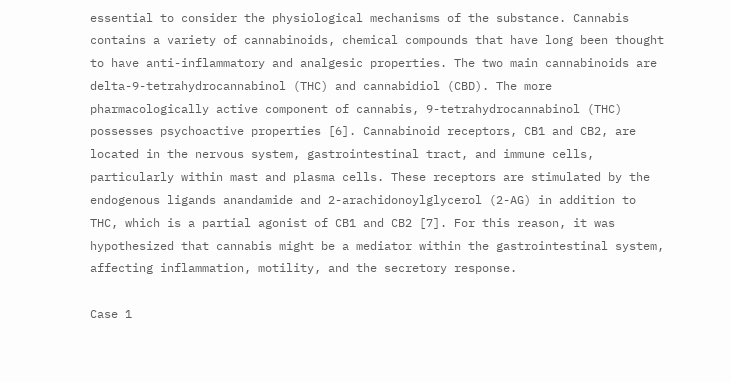essential to consider the physiological mechanisms of the substance. Cannabis contains a variety of cannabinoids, chemical compounds that have long been thought to have anti-inflammatory and analgesic properties. The two main cannabinoids are delta-9-tetrahydrocannabinol (THC) and cannabidiol (CBD). The more pharmacologically active component of cannabis, 9-tetrahydrocannabinol (THC) possesses psychoactive properties [6]. Cannabinoid receptors, CB1 and CB2, are located in the nervous system, gastrointestinal tract, and immune cells, particularly within mast and plasma cells. These receptors are stimulated by the endogenous ligands anandamide and 2-arachidonoylglycerol (2-AG) in addition to THC, which is a partial agonist of CB1 and CB2 [7]. For this reason, it was hypothesized that cannabis might be a mediator within the gastrointestinal system, affecting inflammation, motility, and the secretory response.

Case 1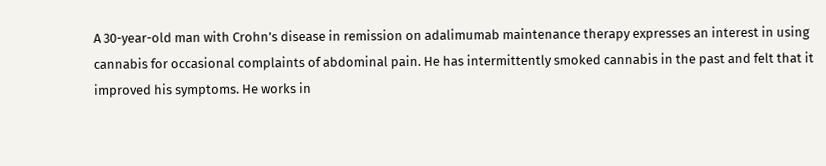A 30-year-old man with Crohn’s disease in remission on adalimumab maintenance therapy expresses an interest in using cannabis for occasional complaints of abdominal pain. He has intermittently smoked cannabis in the past and felt that it improved his symptoms. He works in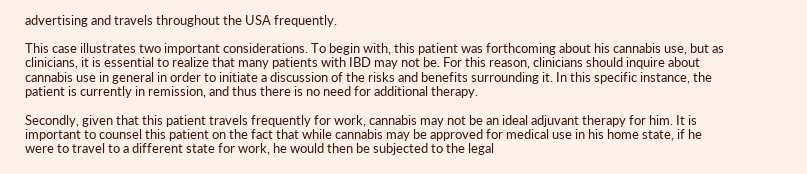advertising and travels throughout the USA frequently.

This case illustrates two important considerations. To begin with, this patient was forthcoming about his cannabis use, but as clinicians, it is essential to realize that many patients with IBD may not be. For this reason, clinicians should inquire about cannabis use in general in order to initiate a discussion of the risks and benefits surrounding it. In this specific instance, the patient is currently in remission, and thus there is no need for additional therapy.

Secondly, given that this patient travels frequently for work, cannabis may not be an ideal adjuvant therapy for him. It is important to counsel this patient on the fact that while cannabis may be approved for medical use in his home state, if he were to travel to a different state for work, he would then be subjected to the legal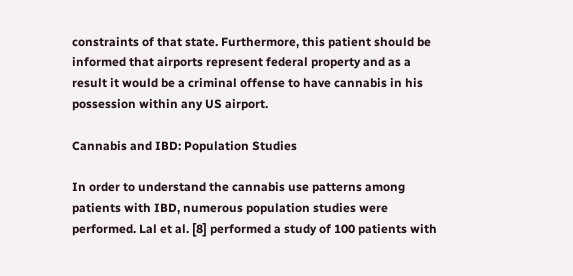constraints of that state. Furthermore, this patient should be informed that airports represent federal property and as a result it would be a criminal offense to have cannabis in his possession within any US airport.

Cannabis and IBD: Population Studies

In order to understand the cannabis use patterns among patients with IBD, numerous population studies were performed. Lal et al. [8] performed a study of 100 patients with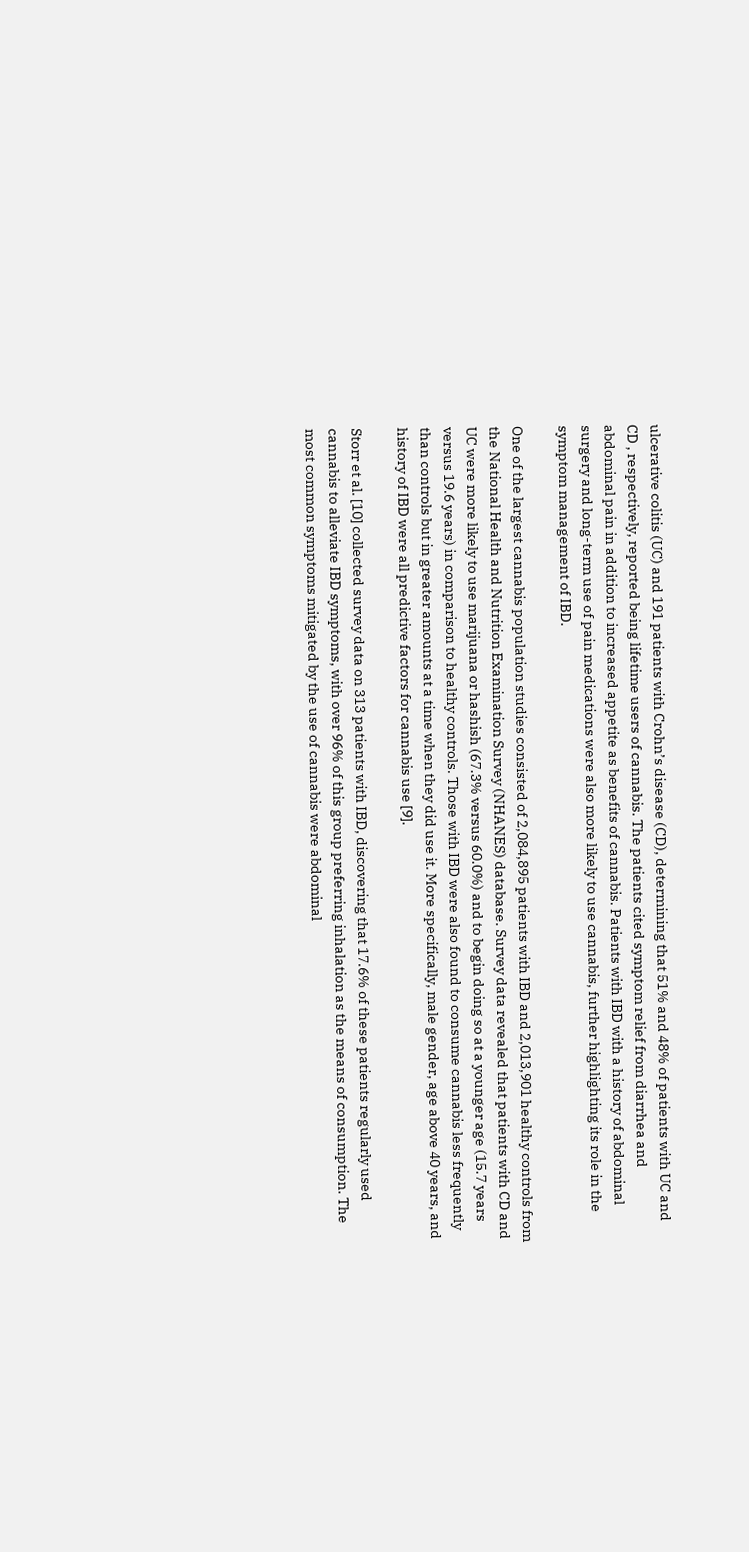ulcerative colitis (UC) and 191 patients with Crohn’s disease (CD), determining that 51% and 48% of patients with UC and CD , respectively, reported being lifetime users of cannabis. The patients cited symptom relief from diarrhea and abdominal pain in addition to increased appetite as benefits of cannabis. Patients with IBD with a history of abdominal surgery and long-term use of pain medications were also more likely to use cannabis, further highlighting its role in the symptom management of IBD.

One of the largest cannabis population studies consisted of 2,084,895 patients with IBD and 2,013,901 healthy controls from the National Health and Nutrition Examination Survey (NHANES) database. Survey data revealed that patients with CD and UC were more likely to use marijuana or hashish (67.3% versus 60.0%) and to begin doing so at a younger age (15.7 years versus 19.6 years) in comparison to healthy controls. Those with IBD were also found to consume cannabis less frequently than controls but in greater amounts at a time when they did use it. More specifically, male gender, age above 40 years, and history of IBD were all predictive factors for cannabis use [9].

Storr et al. [10] collected survey data on 313 patients with IBD, discovering that 17.6% of these patients regularly used cannabis to alleviate IBD symptoms, with over 96% of this group preferring inhalation as the means of consumption. The most common symptoms mitigated by the use of cannabis were abdominal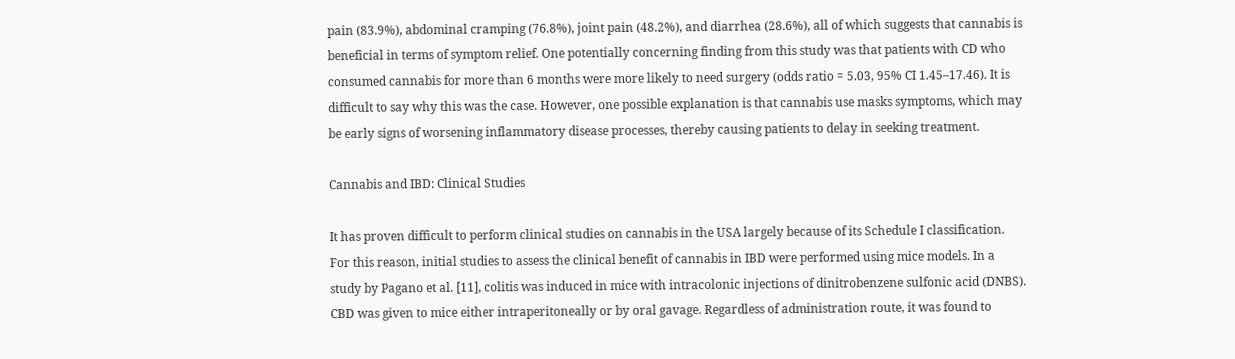pain (83.9%), abdominal cramping (76.8%), joint pain (48.2%), and diarrhea (28.6%), all of which suggests that cannabis is beneficial in terms of symptom relief. One potentially concerning finding from this study was that patients with CD who consumed cannabis for more than 6 months were more likely to need surgery (odds ratio = 5.03, 95% CI 1.45–17.46). It is difficult to say why this was the case. However, one possible explanation is that cannabis use masks symptoms, which may be early signs of worsening inflammatory disease processes, thereby causing patients to delay in seeking treatment.

Cannabis and IBD: Clinical Studies

It has proven difficult to perform clinical studies on cannabis in the USA largely because of its Schedule I classification. For this reason, initial studies to assess the clinical benefit of cannabis in IBD were performed using mice models. In a study by Pagano et al. [11], colitis was induced in mice with intracolonic injections of dinitrobenzene sulfonic acid (DNBS). CBD was given to mice either intraperitoneally or by oral gavage. Regardless of administration route, it was found to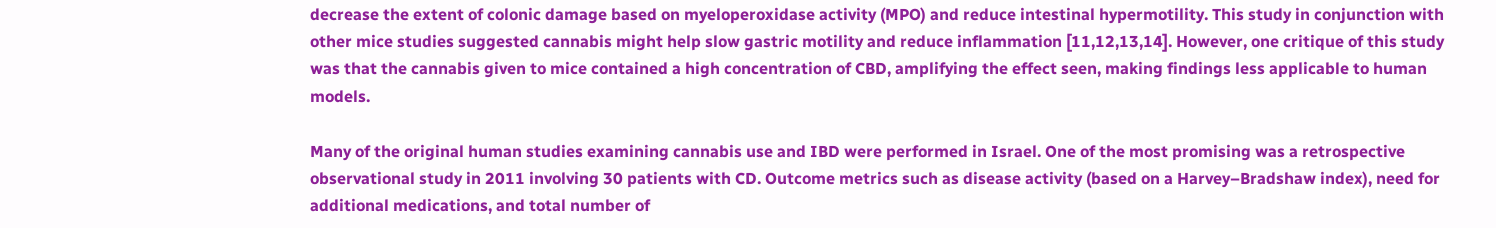decrease the extent of colonic damage based on myeloperoxidase activity (MPO) and reduce intestinal hypermotility. This study in conjunction with other mice studies suggested cannabis might help slow gastric motility and reduce inflammation [11,12,13,14]. However, one critique of this study was that the cannabis given to mice contained a high concentration of CBD, amplifying the effect seen, making findings less applicable to human models.

Many of the original human studies examining cannabis use and IBD were performed in Israel. One of the most promising was a retrospective observational study in 2011 involving 30 patients with CD. Outcome metrics such as disease activity (based on a Harvey–Bradshaw index), need for additional medications, and total number of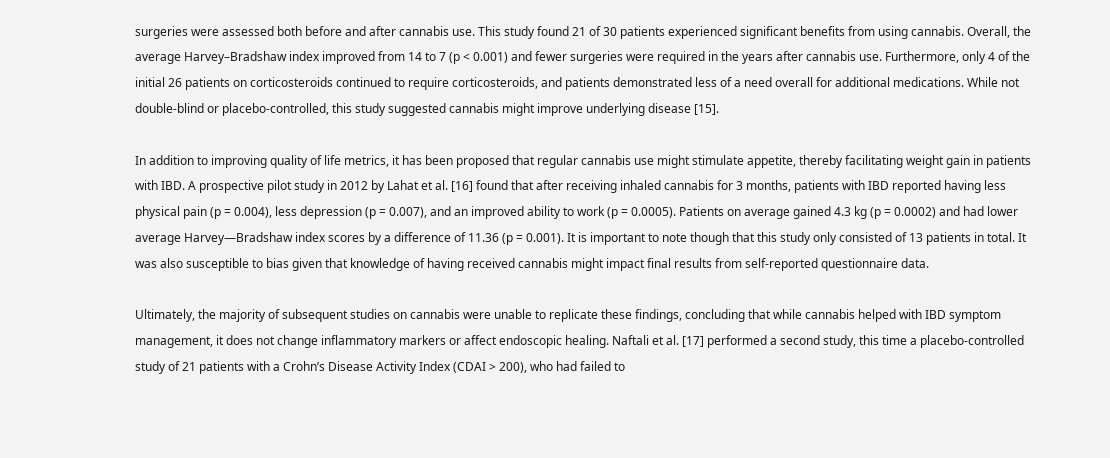surgeries were assessed both before and after cannabis use. This study found 21 of 30 patients experienced significant benefits from using cannabis. Overall, the average Harvey–Bradshaw index improved from 14 to 7 (p < 0.001) and fewer surgeries were required in the years after cannabis use. Furthermore, only 4 of the initial 26 patients on corticosteroids continued to require corticosteroids, and patients demonstrated less of a need overall for additional medications. While not double-blind or placebo-controlled, this study suggested cannabis might improve underlying disease [15].

In addition to improving quality of life metrics, it has been proposed that regular cannabis use might stimulate appetite, thereby facilitating weight gain in patients with IBD. A prospective pilot study in 2012 by Lahat et al. [16] found that after receiving inhaled cannabis for 3 months, patients with IBD reported having less physical pain (p = 0.004), less depression (p = 0.007), and an improved ability to work (p = 0.0005). Patients on average gained 4.3 kg (p = 0.0002) and had lower average Harvey—Bradshaw index scores by a difference of 11.36 (p = 0.001). It is important to note though that this study only consisted of 13 patients in total. It was also susceptible to bias given that knowledge of having received cannabis might impact final results from self-reported questionnaire data.

Ultimately, the majority of subsequent studies on cannabis were unable to replicate these findings, concluding that while cannabis helped with IBD symptom management, it does not change inflammatory markers or affect endoscopic healing. Naftali et al. [17] performed a second study, this time a placebo-controlled study of 21 patients with a Crohn’s Disease Activity Index (CDAI > 200), who had failed to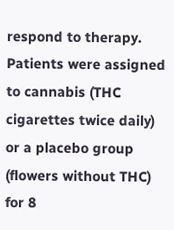respond to therapy. Patients were assigned to cannabis (THC cigarettes twice daily) or a placebo group (flowers without THC) for 8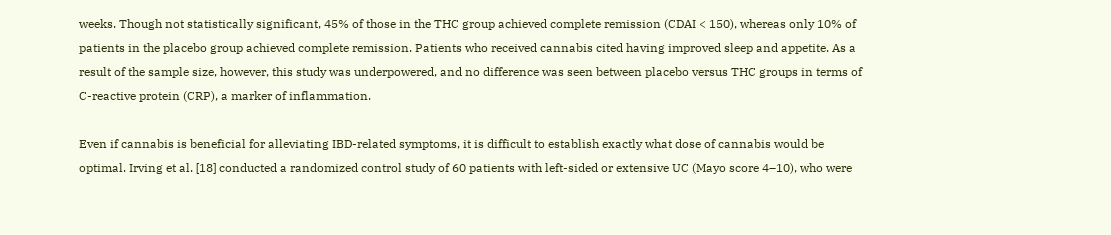weeks. Though not statistically significant, 45% of those in the THC group achieved complete remission (CDAI < 150), whereas only 10% of patients in the placebo group achieved complete remission. Patients who received cannabis cited having improved sleep and appetite. As a result of the sample size, however, this study was underpowered, and no difference was seen between placebo versus THC groups in terms of C-reactive protein (CRP), a marker of inflammation.

Even if cannabis is beneficial for alleviating IBD-related symptoms, it is difficult to establish exactly what dose of cannabis would be optimal. Irving et al. [18] conducted a randomized control study of 60 patients with left-sided or extensive UC (Mayo score 4–10), who were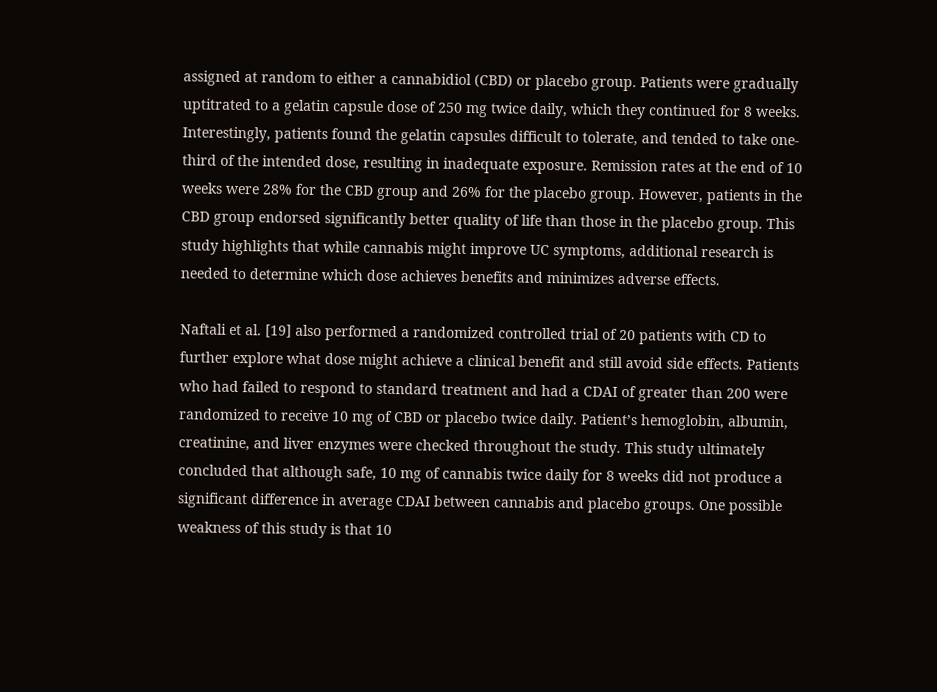assigned at random to either a cannabidiol (CBD) or placebo group. Patients were gradually uptitrated to a gelatin capsule dose of 250 mg twice daily, which they continued for 8 weeks. Interestingly, patients found the gelatin capsules difficult to tolerate, and tended to take one-third of the intended dose, resulting in inadequate exposure. Remission rates at the end of 10 weeks were 28% for the CBD group and 26% for the placebo group. However, patients in the CBD group endorsed significantly better quality of life than those in the placebo group. This study highlights that while cannabis might improve UC symptoms, additional research is needed to determine which dose achieves benefits and minimizes adverse effects.

Naftali et al. [19] also performed a randomized controlled trial of 20 patients with CD to further explore what dose might achieve a clinical benefit and still avoid side effects. Patients who had failed to respond to standard treatment and had a CDAI of greater than 200 were randomized to receive 10 mg of CBD or placebo twice daily. Patient’s hemoglobin, albumin, creatinine, and liver enzymes were checked throughout the study. This study ultimately concluded that although safe, 10 mg of cannabis twice daily for 8 weeks did not produce a significant difference in average CDAI between cannabis and placebo groups. One possible weakness of this study is that 10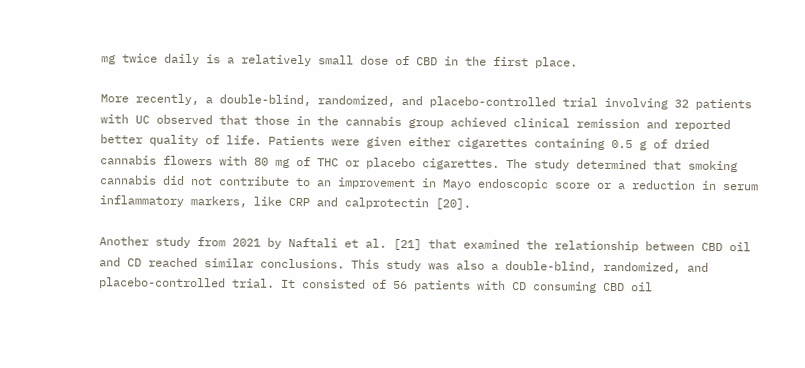mg twice daily is a relatively small dose of CBD in the first place.

More recently, a double-blind, randomized, and placebo-controlled trial involving 32 patients with UC observed that those in the cannabis group achieved clinical remission and reported better quality of life. Patients were given either cigarettes containing 0.5 g of dried cannabis flowers with 80 mg of THC or placebo cigarettes. The study determined that smoking cannabis did not contribute to an improvement in Mayo endoscopic score or a reduction in serum inflammatory markers, like CRP and calprotectin [20].

Another study from 2021 by Naftali et al. [21] that examined the relationship between CBD oil and CD reached similar conclusions. This study was also a double-blind, randomized, and placebo-controlled trial. It consisted of 56 patients with CD consuming CBD oil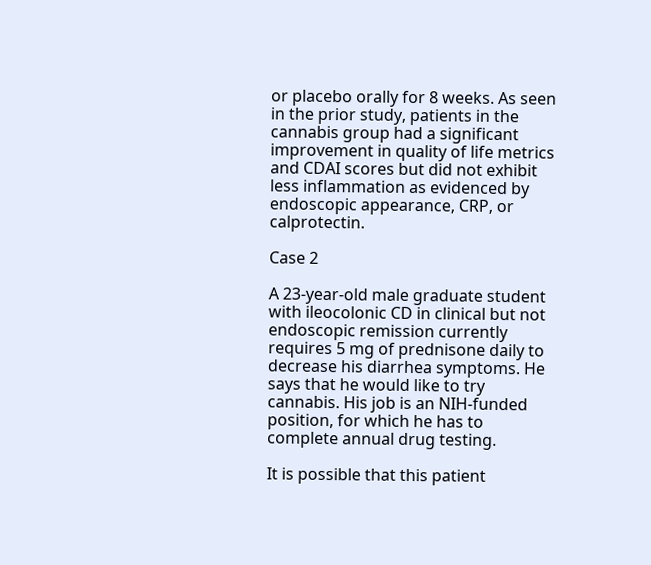or placebo orally for 8 weeks. As seen in the prior study, patients in the cannabis group had a significant improvement in quality of life metrics and CDAI scores but did not exhibit less inflammation as evidenced by endoscopic appearance, CRP, or calprotectin.

Case 2

A 23-year-old male graduate student with ileocolonic CD in clinical but not endoscopic remission currently requires 5 mg of prednisone daily to decrease his diarrhea symptoms. He says that he would like to try cannabis. His job is an NIH-funded position, for which he has to complete annual drug testing.

It is possible that this patient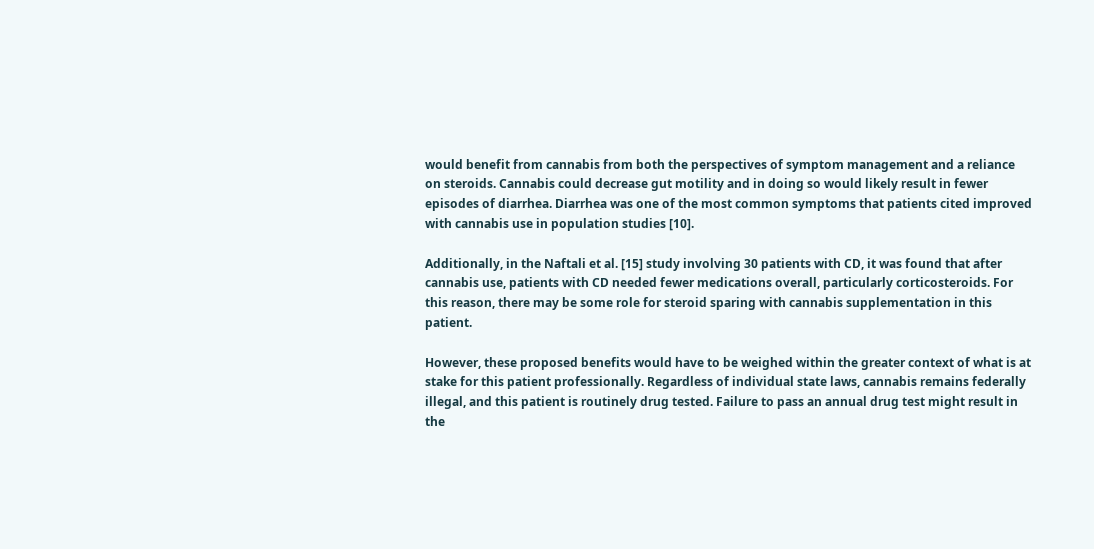would benefit from cannabis from both the perspectives of symptom management and a reliance on steroids. Cannabis could decrease gut motility and in doing so would likely result in fewer episodes of diarrhea. Diarrhea was one of the most common symptoms that patients cited improved with cannabis use in population studies [10].

Additionally, in the Naftali et al. [15] study involving 30 patients with CD, it was found that after cannabis use, patients with CD needed fewer medications overall, particularly corticosteroids. For this reason, there may be some role for steroid sparing with cannabis supplementation in this patient.

However, these proposed benefits would have to be weighed within the greater context of what is at stake for this patient professionally. Regardless of individual state laws, cannabis remains federally illegal, and this patient is routinely drug tested. Failure to pass an annual drug test might result in the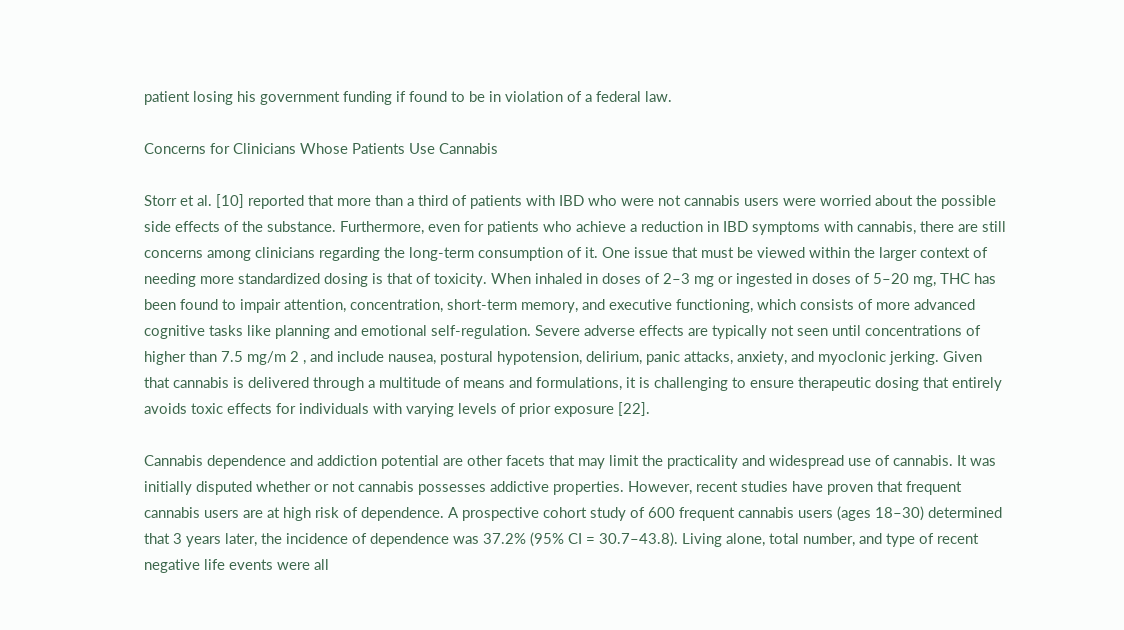patient losing his government funding if found to be in violation of a federal law.

Concerns for Clinicians Whose Patients Use Cannabis

Storr et al. [10] reported that more than a third of patients with IBD who were not cannabis users were worried about the possible side effects of the substance. Furthermore, even for patients who achieve a reduction in IBD symptoms with cannabis, there are still concerns among clinicians regarding the long-term consumption of it. One issue that must be viewed within the larger context of needing more standardized dosing is that of toxicity. When inhaled in doses of 2–3 mg or ingested in doses of 5–20 mg, THC has been found to impair attention, concentration, short-term memory, and executive functioning, which consists of more advanced cognitive tasks like planning and emotional self-regulation. Severe adverse effects are typically not seen until concentrations of higher than 7.5 mg/m 2 , and include nausea, postural hypotension, delirium, panic attacks, anxiety, and myoclonic jerking. Given that cannabis is delivered through a multitude of means and formulations, it is challenging to ensure therapeutic dosing that entirely avoids toxic effects for individuals with varying levels of prior exposure [22].

Cannabis dependence and addiction potential are other facets that may limit the practicality and widespread use of cannabis. It was initially disputed whether or not cannabis possesses addictive properties. However, recent studies have proven that frequent cannabis users are at high risk of dependence. A prospective cohort study of 600 frequent cannabis users (ages 18–30) determined that 3 years later, the incidence of dependence was 37.2% (95% CI = 30.7–43.8). Living alone, total number, and type of recent negative life events were all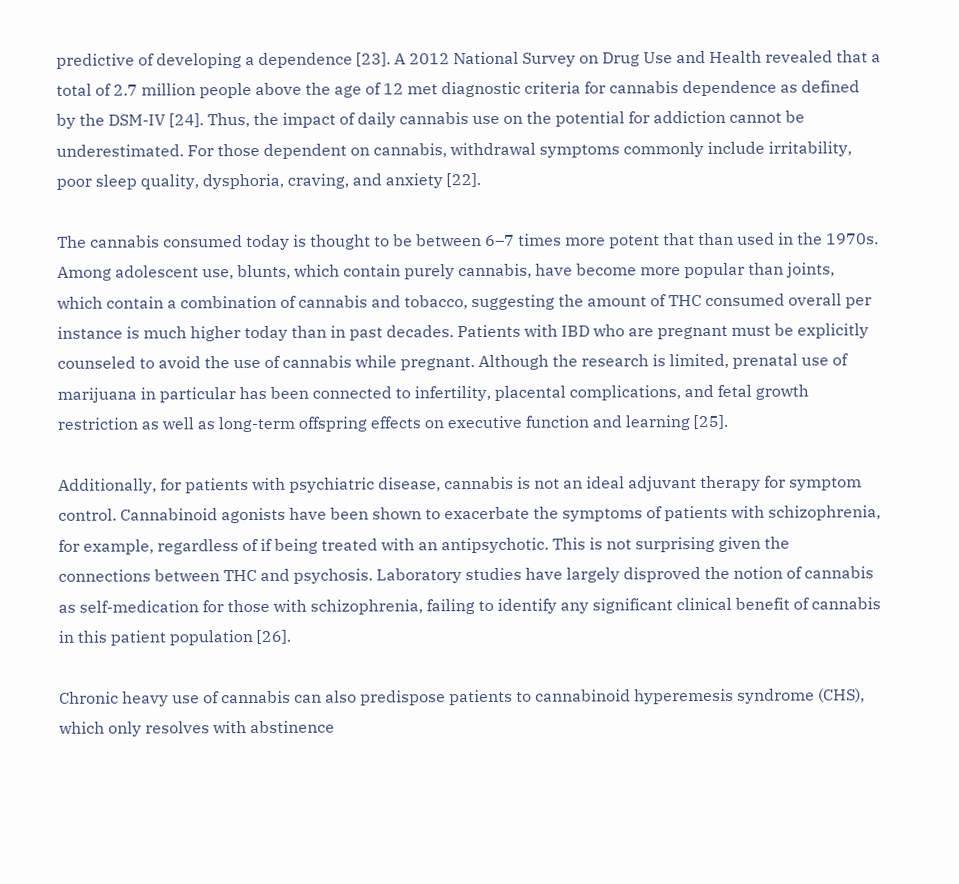predictive of developing a dependence [23]. A 2012 National Survey on Drug Use and Health revealed that a total of 2.7 million people above the age of 12 met diagnostic criteria for cannabis dependence as defined by the DSM-IV [24]. Thus, the impact of daily cannabis use on the potential for addiction cannot be underestimated. For those dependent on cannabis, withdrawal symptoms commonly include irritability, poor sleep quality, dysphoria, craving, and anxiety [22].

The cannabis consumed today is thought to be between 6–7 times more potent that than used in the 1970s. Among adolescent use, blunts, which contain purely cannabis, have become more popular than joints, which contain a combination of cannabis and tobacco, suggesting the amount of THC consumed overall per instance is much higher today than in past decades. Patients with IBD who are pregnant must be explicitly counseled to avoid the use of cannabis while pregnant. Although the research is limited, prenatal use of marijuana in particular has been connected to infertility, placental complications, and fetal growth restriction as well as long-term offspring effects on executive function and learning [25].

Additionally, for patients with psychiatric disease, cannabis is not an ideal adjuvant therapy for symptom control. Cannabinoid agonists have been shown to exacerbate the symptoms of patients with schizophrenia, for example, regardless of if being treated with an antipsychotic. This is not surprising given the connections between THC and psychosis. Laboratory studies have largely disproved the notion of cannabis as self-medication for those with schizophrenia, failing to identify any significant clinical benefit of cannabis in this patient population [26].

Chronic heavy use of cannabis can also predispose patients to cannabinoid hyperemesis syndrome (CHS), which only resolves with abstinence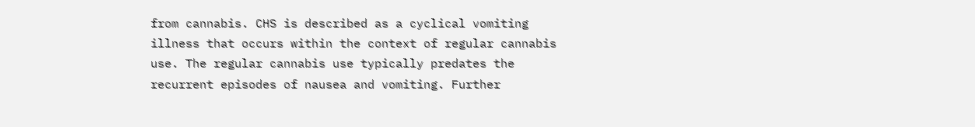from cannabis. CHS is described as a cyclical vomiting illness that occurs within the context of regular cannabis use. The regular cannabis use typically predates the recurrent episodes of nausea and vomiting. Further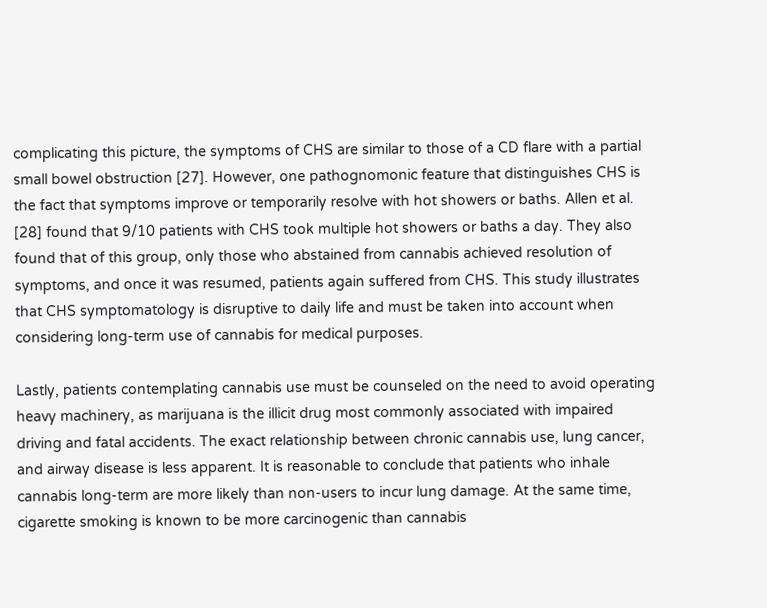complicating this picture, the symptoms of CHS are similar to those of a CD flare with a partial small bowel obstruction [27]. However, one pathognomonic feature that distinguishes CHS is the fact that symptoms improve or temporarily resolve with hot showers or baths. Allen et al. [28] found that 9/10 patients with CHS took multiple hot showers or baths a day. They also found that of this group, only those who abstained from cannabis achieved resolution of symptoms, and once it was resumed, patients again suffered from CHS. This study illustrates that CHS symptomatology is disruptive to daily life and must be taken into account when considering long-term use of cannabis for medical purposes.

Lastly, patients contemplating cannabis use must be counseled on the need to avoid operating heavy machinery, as marijuana is the illicit drug most commonly associated with impaired driving and fatal accidents. The exact relationship between chronic cannabis use, lung cancer, and airway disease is less apparent. It is reasonable to conclude that patients who inhale cannabis long-term are more likely than non-users to incur lung damage. At the same time, cigarette smoking is known to be more carcinogenic than cannabis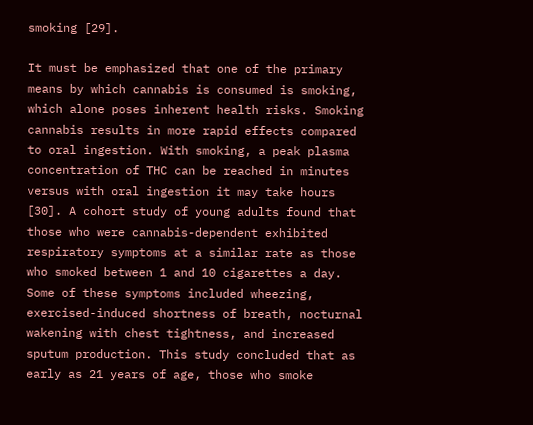smoking [29].

It must be emphasized that one of the primary means by which cannabis is consumed is smoking, which alone poses inherent health risks. Smoking cannabis results in more rapid effects compared to oral ingestion. With smoking, a peak plasma concentration of THC can be reached in minutes versus with oral ingestion it may take hours [30]. A cohort study of young adults found that those who were cannabis-dependent exhibited respiratory symptoms at a similar rate as those who smoked between 1 and 10 cigarettes a day. Some of these symptoms included wheezing, exercised-induced shortness of breath, nocturnal wakening with chest tightness, and increased sputum production. This study concluded that as early as 21 years of age, those who smoke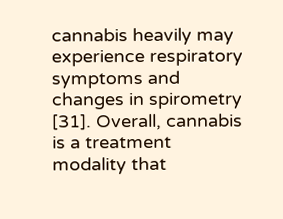cannabis heavily may experience respiratory symptoms and changes in spirometry [31]. Overall, cannabis is a treatment modality that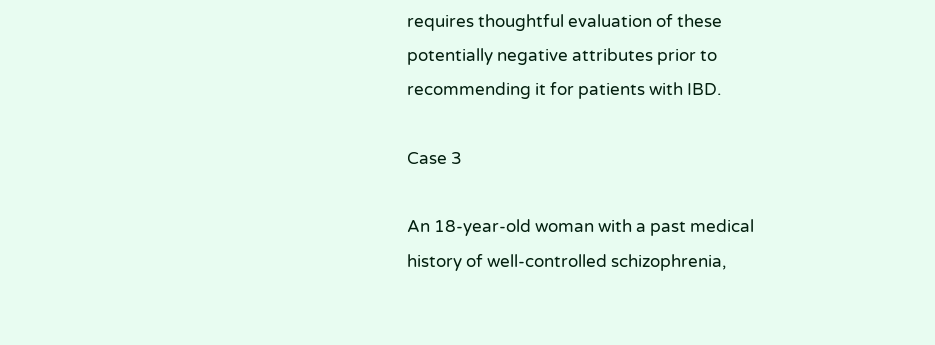requires thoughtful evaluation of these potentially negative attributes prior to recommending it for patients with IBD.

Case 3

An 18-year-old woman with a past medical history of well-controlled schizophrenia,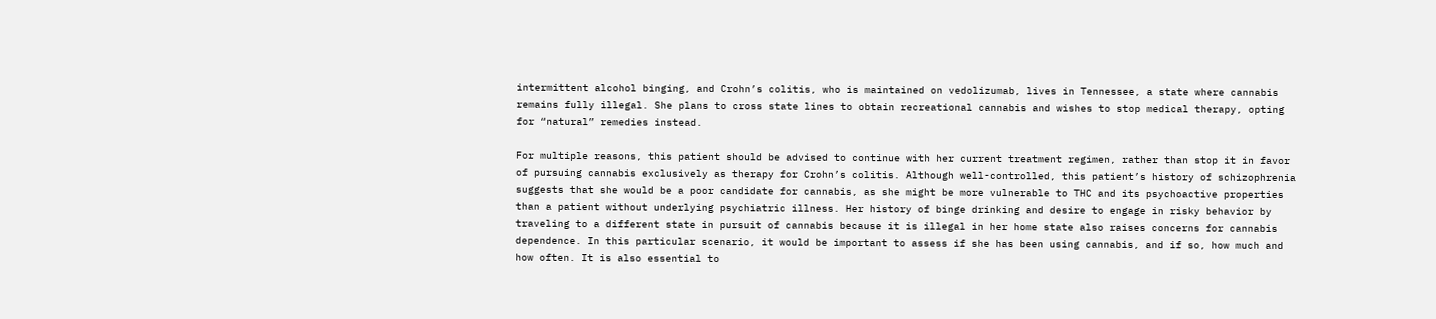intermittent alcohol binging, and Crohn’s colitis, who is maintained on vedolizumab, lives in Tennessee, a state where cannabis remains fully illegal. She plans to cross state lines to obtain recreational cannabis and wishes to stop medical therapy, opting for “natural” remedies instead.

For multiple reasons, this patient should be advised to continue with her current treatment regimen, rather than stop it in favor of pursuing cannabis exclusively as therapy for Crohn’s colitis. Although well-controlled, this patient’s history of schizophrenia suggests that she would be a poor candidate for cannabis, as she might be more vulnerable to THC and its psychoactive properties than a patient without underlying psychiatric illness. Her history of binge drinking and desire to engage in risky behavior by traveling to a different state in pursuit of cannabis because it is illegal in her home state also raises concerns for cannabis dependence. In this particular scenario, it would be important to assess if she has been using cannabis, and if so, how much and how often. It is also essential to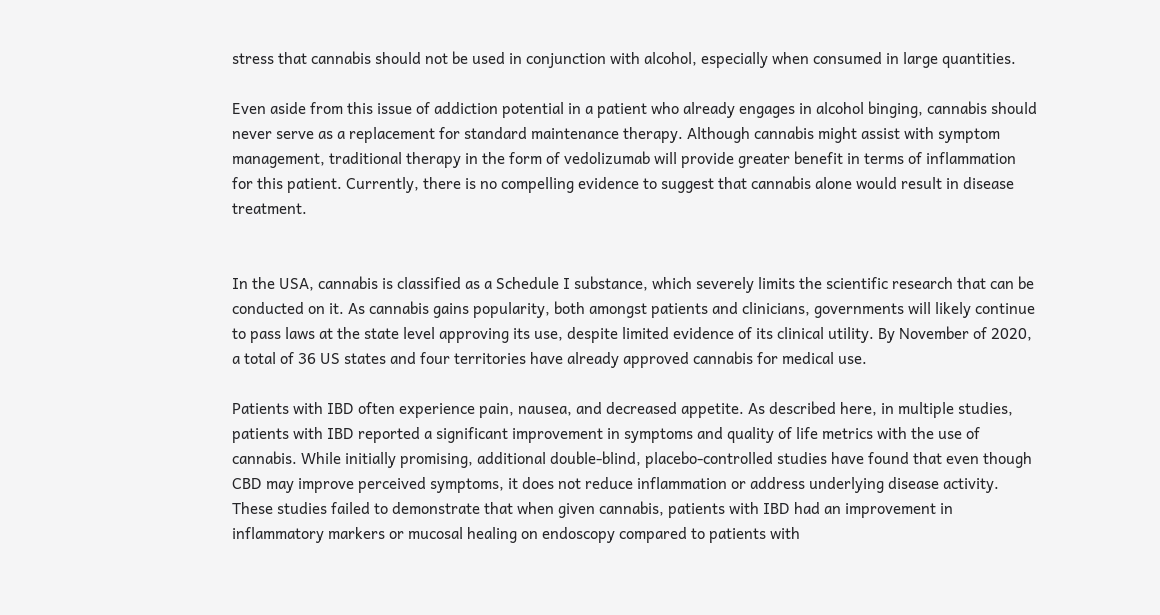stress that cannabis should not be used in conjunction with alcohol, especially when consumed in large quantities.

Even aside from this issue of addiction potential in a patient who already engages in alcohol binging, cannabis should never serve as a replacement for standard maintenance therapy. Although cannabis might assist with symptom management, traditional therapy in the form of vedolizumab will provide greater benefit in terms of inflammation for this patient. Currently, there is no compelling evidence to suggest that cannabis alone would result in disease treatment.


In the USA, cannabis is classified as a Schedule I substance, which severely limits the scientific research that can be conducted on it. As cannabis gains popularity, both amongst patients and clinicians, governments will likely continue to pass laws at the state level approving its use, despite limited evidence of its clinical utility. By November of 2020, a total of 36 US states and four territories have already approved cannabis for medical use.

Patients with IBD often experience pain, nausea, and decreased appetite. As described here, in multiple studies, patients with IBD reported a significant improvement in symptoms and quality of life metrics with the use of cannabis. While initially promising, additional double-blind, placebo-controlled studies have found that even though CBD may improve perceived symptoms, it does not reduce inflammation or address underlying disease activity. These studies failed to demonstrate that when given cannabis, patients with IBD had an improvement in inflammatory markers or mucosal healing on endoscopy compared to patients with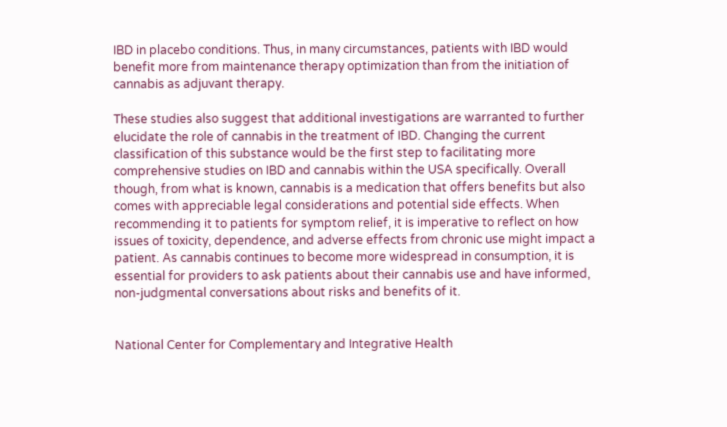IBD in placebo conditions. Thus, in many circumstances, patients with IBD would benefit more from maintenance therapy optimization than from the initiation of cannabis as adjuvant therapy.

These studies also suggest that additional investigations are warranted to further elucidate the role of cannabis in the treatment of IBD. Changing the current classification of this substance would be the first step to facilitating more comprehensive studies on IBD and cannabis within the USA specifically. Overall though, from what is known, cannabis is a medication that offers benefits but also comes with appreciable legal considerations and potential side effects. When recommending it to patients for symptom relief, it is imperative to reflect on how issues of toxicity, dependence, and adverse effects from chronic use might impact a patient. As cannabis continues to become more widespread in consumption, it is essential for providers to ask patients about their cannabis use and have informed, non-judgmental conversations about risks and benefits of it.


National Center for Complementary and Integrative Health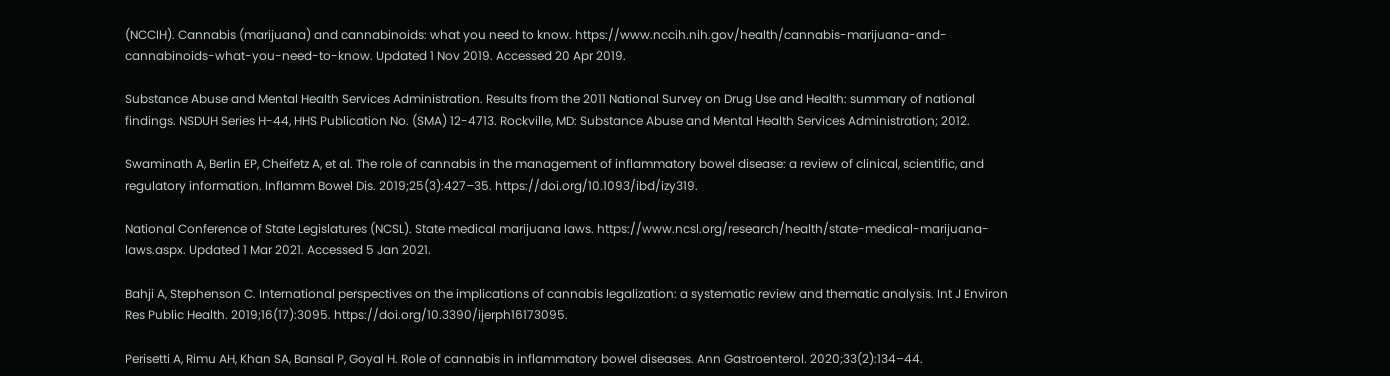(NCCIH). Cannabis (marijuana) and cannabinoids: what you need to know. https://www.nccih.nih.gov/health/cannabis-marijuana-and-cannabinoids-what-you-need-to-know. Updated 1 Nov 2019. Accessed 20 Apr 2019.

Substance Abuse and Mental Health Services Administration. Results from the 2011 National Survey on Drug Use and Health: summary of national findings. NSDUH Series H-44, HHS Publication No. (SMA) 12-4713. Rockville, MD: Substance Abuse and Mental Health Services Administration; 2012.

Swaminath A, Berlin EP, Cheifetz A, et al. The role of cannabis in the management of inflammatory bowel disease: a review of clinical, scientific, and regulatory information. Inflamm Bowel Dis. 2019;25(3):427–35. https://doi.org/10.1093/ibd/izy319.

National Conference of State Legislatures (NCSL). State medical marijuana laws. https://www.ncsl.org/research/health/state-medical-marijuana-laws.aspx. Updated 1 Mar 2021. Accessed 5 Jan 2021.

Bahji A, Stephenson C. International perspectives on the implications of cannabis legalization: a systematic review and thematic analysis. Int J Environ Res Public Health. 2019;16(17):3095. https://doi.org/10.3390/ijerph16173095.

Perisetti A, Rimu AH, Khan SA, Bansal P, Goyal H. Role of cannabis in inflammatory bowel diseases. Ann Gastroenterol. 2020;33(2):134–44.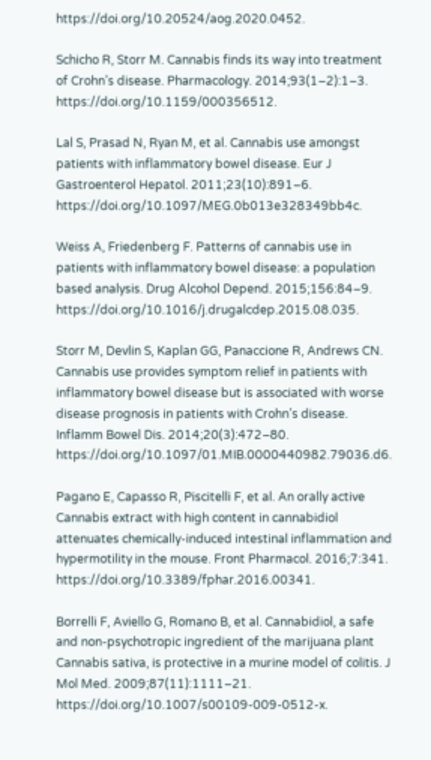https://doi.org/10.20524/aog.2020.0452.

Schicho R, Storr M. Cannabis finds its way into treatment of Crohn’s disease. Pharmacology. 2014;93(1–2):1–3. https://doi.org/10.1159/000356512.

Lal S, Prasad N, Ryan M, et al. Cannabis use amongst patients with inflammatory bowel disease. Eur J Gastroenterol Hepatol. 2011;23(10):891–6. https://doi.org/10.1097/MEG.0b013e328349bb4c.

Weiss A, Friedenberg F. Patterns of cannabis use in patients with inflammatory bowel disease: a population based analysis. Drug Alcohol Depend. 2015;156:84–9. https://doi.org/10.1016/j.drugalcdep.2015.08.035.

Storr M, Devlin S, Kaplan GG, Panaccione R, Andrews CN. Cannabis use provides symptom relief in patients with inflammatory bowel disease but is associated with worse disease prognosis in patients with Crohn’s disease. Inflamm Bowel Dis. 2014;20(3):472–80. https://doi.org/10.1097/01.MIB.0000440982.79036.d6.

Pagano E, Capasso R, Piscitelli F, et al. An orally active Cannabis extract with high content in cannabidiol attenuates chemically-induced intestinal inflammation and hypermotility in the mouse. Front Pharmacol. 2016;7:341. https://doi.org/10.3389/fphar.2016.00341.

Borrelli F, Aviello G, Romano B, et al. Cannabidiol, a safe and non-psychotropic ingredient of the marijuana plant Cannabis sativa, is protective in a murine model of colitis. J Mol Med. 2009;87(11):1111–21. https://doi.org/10.1007/s00109-009-0512-x.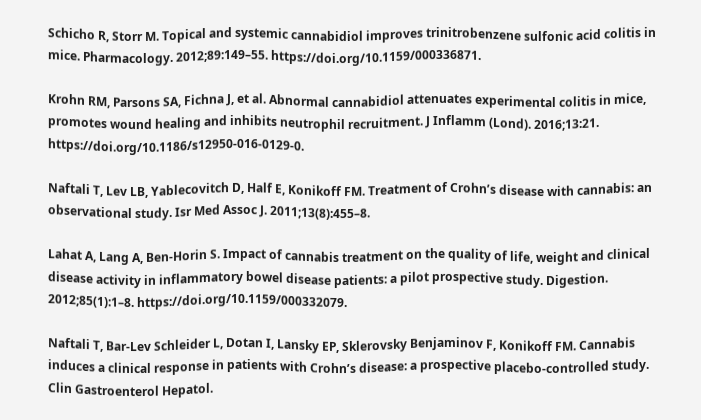Schicho R, Storr M. Topical and systemic cannabidiol improves trinitrobenzene sulfonic acid colitis in mice. Pharmacology. 2012;89:149–55. https://doi.org/10.1159/000336871.

Krohn RM, Parsons SA, Fichna J, et al. Abnormal cannabidiol attenuates experimental colitis in mice, promotes wound healing and inhibits neutrophil recruitment. J Inflamm (Lond). 2016;13:21. https://doi.org/10.1186/s12950-016-0129-0.

Naftali T, Lev LB, Yablecovitch D, Half E, Konikoff FM. Treatment of Crohn’s disease with cannabis: an observational study. Isr Med Assoc J. 2011;13(8):455–8.

Lahat A, Lang A, Ben-Horin S. Impact of cannabis treatment on the quality of life, weight and clinical disease activity in inflammatory bowel disease patients: a pilot prospective study. Digestion. 2012;85(1):1–8. https://doi.org/10.1159/000332079.

Naftali T, Bar-Lev Schleider L, Dotan I, Lansky EP, Sklerovsky Benjaminov F, Konikoff FM. Cannabis induces a clinical response in patients with Crohn’s disease: a prospective placebo-controlled study. Clin Gastroenterol Hepatol.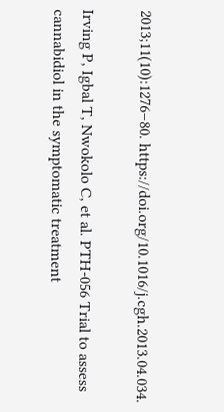2013;11(10):1276–80. https://doi.org/10.1016/j.cgh.2013.04.034.

Irving P, Igbal T, Nwokolo C, et al. PTH-056 Trial to assess cannabidiol in the symptomatic treatment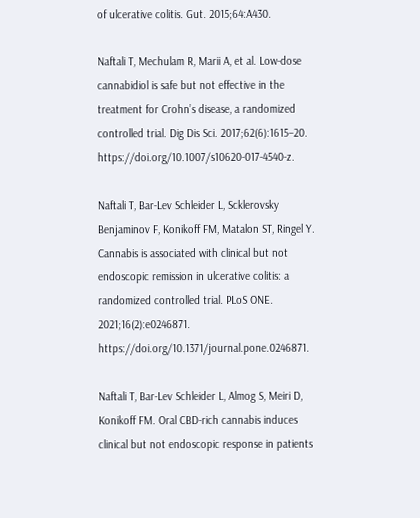of ulcerative colitis. Gut. 2015;64:A430.

Naftali T, Mechulam R, Marii A, et al. Low-dose cannabidiol is safe but not effective in the treatment for Crohn’s disease, a randomized controlled trial. Dig Dis Sci. 2017;62(6):1615–20. https://doi.org/10.1007/s10620-017-4540-z.

Naftali T, Bar-Lev Schleider L, Scklerovsky Benjaminov F, Konikoff FM, Matalon ST, Ringel Y. Cannabis is associated with clinical but not endoscopic remission in ulcerative colitis: a randomized controlled trial. PLoS ONE. 2021;16(2):e0246871. https://doi.org/10.1371/journal.pone.0246871.

Naftali T, Bar-Lev Schleider L, Almog S, Meiri D, Konikoff FM. Oral CBD-rich cannabis induces clinical but not endoscopic response in patients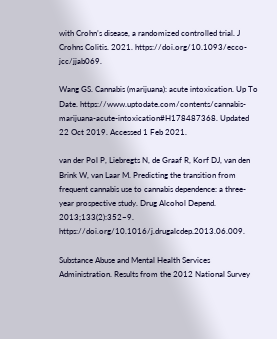with Crohn’s disease, a randomized controlled trial. J Crohns Colitis. 2021. https://doi.org/10.1093/ecco-jcc/jjab069.

Wang GS. Cannabis (marijuana): acute intoxication. Up To Date. https://www.uptodate.com/contents/cannabis-marijuana-acute-intoxication#H178487368. Updated 22 Oct 2019. Accessed 1 Feb 2021.

van der Pol P, Liebregts N, de Graaf R, Korf DJ, van den Brink W, van Laar M. Predicting the transition from frequent cannabis use to cannabis dependence: a three-year prospective study. Drug Alcohol Depend. 2013;133(2):352–9. https://doi.org/10.1016/j.drugalcdep.2013.06.009.

Substance Abuse and Mental Health Services Administration. Results from the 2012 National Survey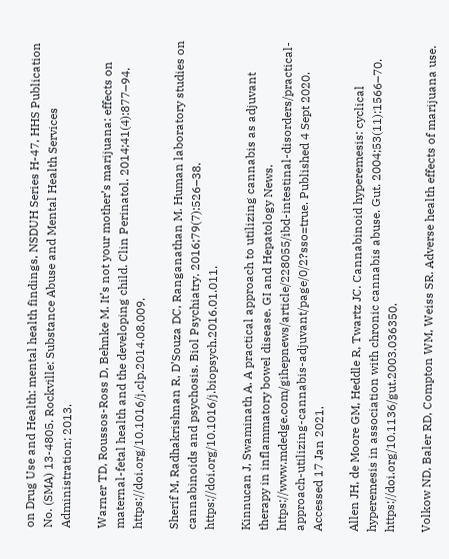on Drug Use and Health: mental health findings, NSDUH Series H-47, HHS Publication No. (SMA) 13-4805. Rockville: Substance Abuse and Mental Health Services Administration; 2013.

Warner TD, Roussos-Ross D, Behnke M. It’s not your mother’s marijuana: effects on maternal-fetal health and the developing child. Clin Perinatol. 2014;41(4):877–94. https://doi.org/10.1016/j.clp.2014.08.009.

Sherif M, Radhakrishnan R, D’Souza DC, Ranganathan M. Human laboratory studies on cannabinoids and psychosis. Biol Psychiatry. 2016;79(7):526–38. https://doi.org/10.1016/j.biopsych.2016.01.011.

Kinnucan J, Swaminath A. A practical approach to utilizing cannabis as adjuvant therapy in inflammatory bowel disease. GI and Hepatology News. https://www.mdedge.com/gihepnews/article/228055/ibd-intestinal-disorders/practical-approach-utilizing-cannabis-adjuvant/page/0/2?sso=true. Published 4 Sept 2020. Accessed 17 Jan 2021.

Allen JH, de Moore GM, Heddle R, Twartz JC. Cannabinoid hyperemesis: cyclical hyperemesis in association with chronic cannabis abuse. Gut. 2004;53(11):1566–70. https://doi.org/10.1136/gut.2003.036350.

Volkow ND, Baler RD, Compton WM, Weiss SR. Adverse health effects of marijuana use.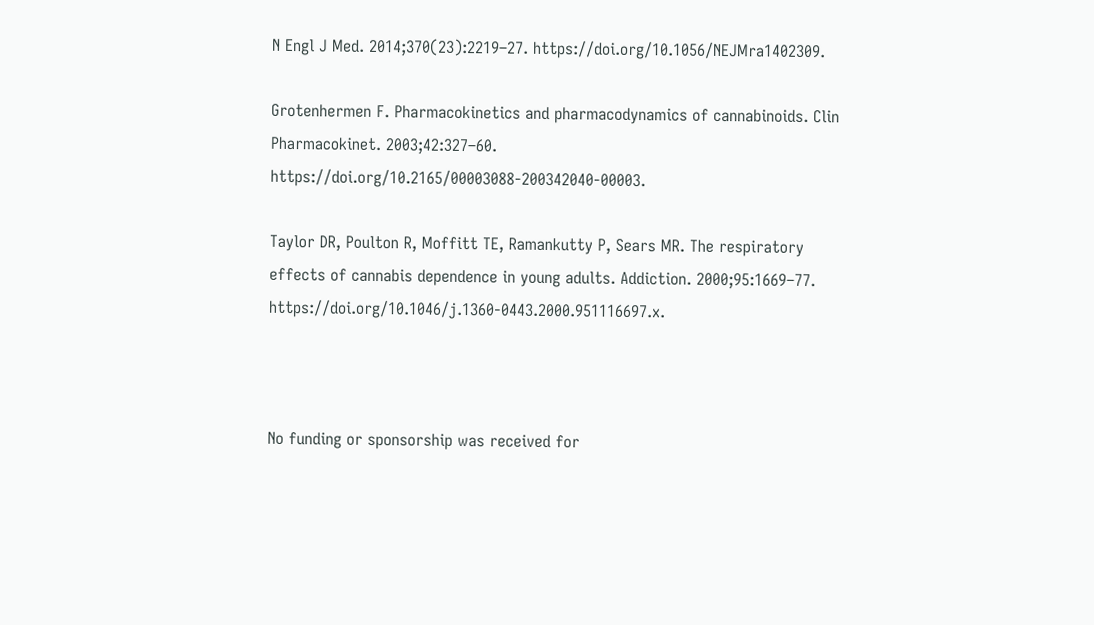N Engl J Med. 2014;370(23):2219–27. https://doi.org/10.1056/NEJMra1402309.

Grotenhermen F. Pharmacokinetics and pharmacodynamics of cannabinoids. Clin Pharmacokinet. 2003;42:327–60. https://doi.org/10.2165/00003088-200342040-00003.

Taylor DR, Poulton R, Moffitt TE, Ramankutty P, Sears MR. The respiratory effects of cannabis dependence in young adults. Addiction. 2000;95:1669–77. https://doi.org/10.1046/j.1360-0443.2000.951116697.x.



No funding or sponsorship was received for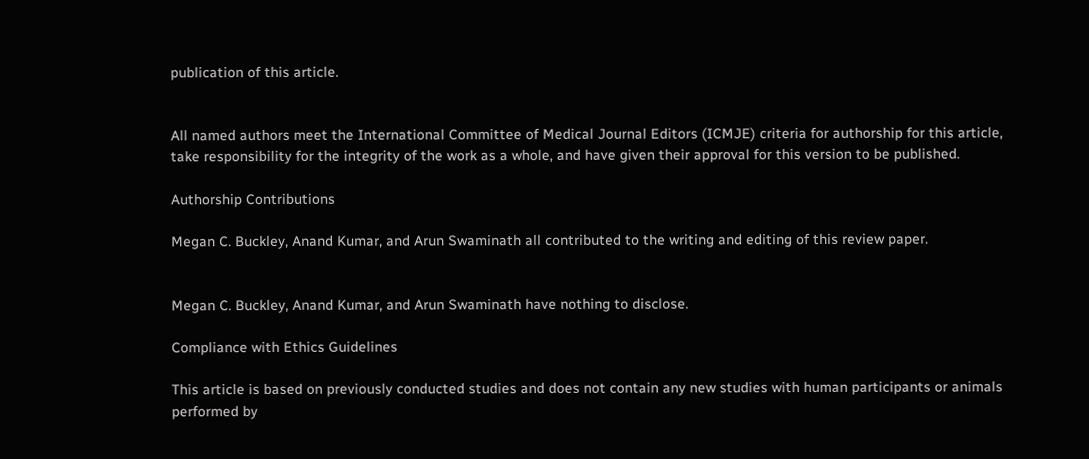publication of this article.


All named authors meet the International Committee of Medical Journal Editors (ICMJE) criteria for authorship for this article, take responsibility for the integrity of the work as a whole, and have given their approval for this version to be published.

Authorship Contributions

Megan C. Buckley, Anand Kumar, and Arun Swaminath all contributed to the writing and editing of this review paper.


Megan C. Buckley, Anand Kumar, and Arun Swaminath have nothing to disclose.

Compliance with Ethics Guidelines

This article is based on previously conducted studies and does not contain any new studies with human participants or animals performed by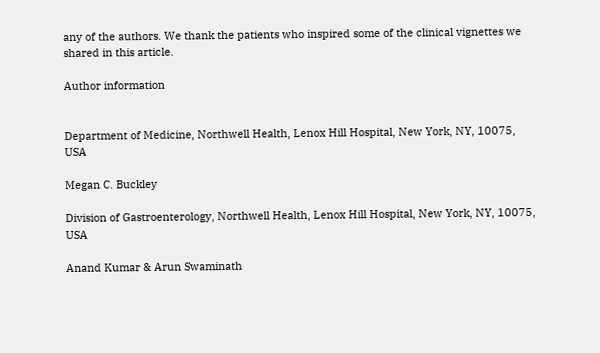any of the authors. We thank the patients who inspired some of the clinical vignettes we shared in this article.

Author information


Department of Medicine, Northwell Health, Lenox Hill Hospital, New York, NY, 10075, USA

Megan C. Buckley

Division of Gastroenterology, Northwell Health, Lenox Hill Hospital, New York, NY, 10075, USA

Anand Kumar & Arun Swaminath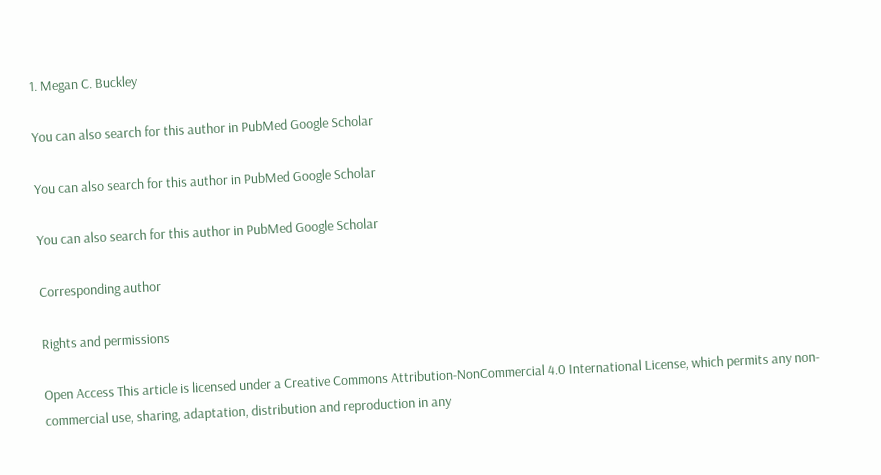1. Megan C. Buckley

You can also search for this author in PubMed Google Scholar

You can also search for this author in PubMed Google Scholar

You can also search for this author in PubMed Google Scholar

Corresponding author

Rights and permissions

Open Access This article is licensed under a Creative Commons Attribution-NonCommercial 4.0 International License, which permits any non-commercial use, sharing, adaptation, distribution and reproduction in any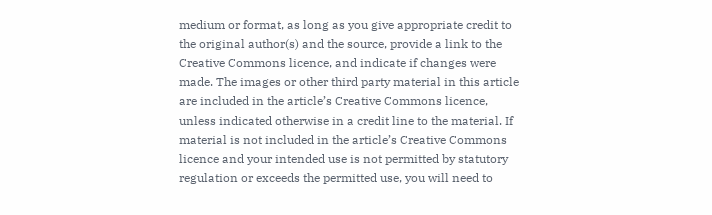medium or format, as long as you give appropriate credit to the original author(s) and the source, provide a link to the Creative Commons licence, and indicate if changes were made. The images or other third party material in this article are included in the article’s Creative Commons licence, unless indicated otherwise in a credit line to the material. If material is not included in the article’s Creative Commons licence and your intended use is not permitted by statutory regulation or exceeds the permitted use, you will need to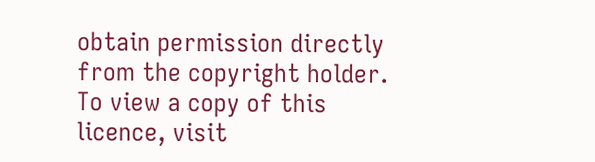obtain permission directly from the copyright holder. To view a copy of this licence, visit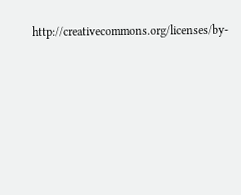http://creativecommons.org/licenses/by-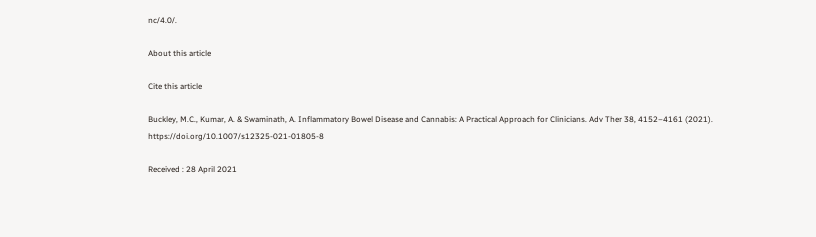nc/4.0/.

About this article

Cite this article

Buckley, M.C., Kumar, A. & Swaminath, A. Inflammatory Bowel Disease and Cannabis: A Practical Approach for Clinicians. Adv Ther 38, 4152–4161 (2021). https://doi.org/10.1007/s12325-021-01805-8

Received : 28 April 2021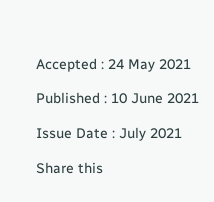Accepted : 24 May 2021

Published : 10 June 2021

Issue Date : July 2021

Share this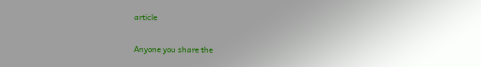article

Anyone you share the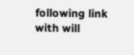following link with will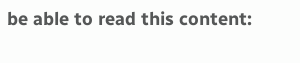be able to read this content: